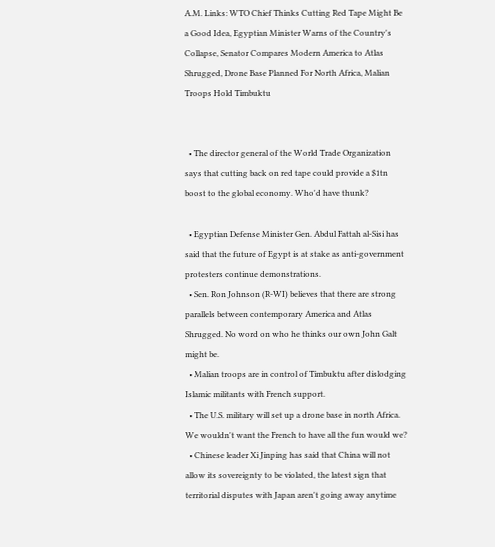A.M. Links: WTO Chief Thinks Cutting Red Tape Might Be a Good Idea, Egyptian Minister Warns of the Country's Collapse, Senator Compares Modern America to Atlas Shrugged, Drone Base Planned For North Africa, Malian Troops Hold Timbuktu


  • The director general of the World Trade Organization says that cutting back on red tape could provide a $1tn boost to the global economy. Who'd have thunk?

  • Egyptian Defense Minister Gen. Abdul Fattah al-Sisi has said that the future of Egypt is at stake as anti-government protesters continue demonstrations.
  • Sen. Ron Johnson (R-WI) believes that there are strong parallels between contemporary America and Atlas Shrugged. No word on who he thinks our own John Galt might be.
  • Malian troops are in control of Timbuktu after dislodging Islamic militants with French support.
  • The U.S. military will set up a drone base in north Africa. We wouldn't want the French to have all the fun would we?
  • Chinese leader Xi Jinping has said that China will not allow its sovereignty to be violated, the latest sign that territorial disputes with Japan aren't going away anytime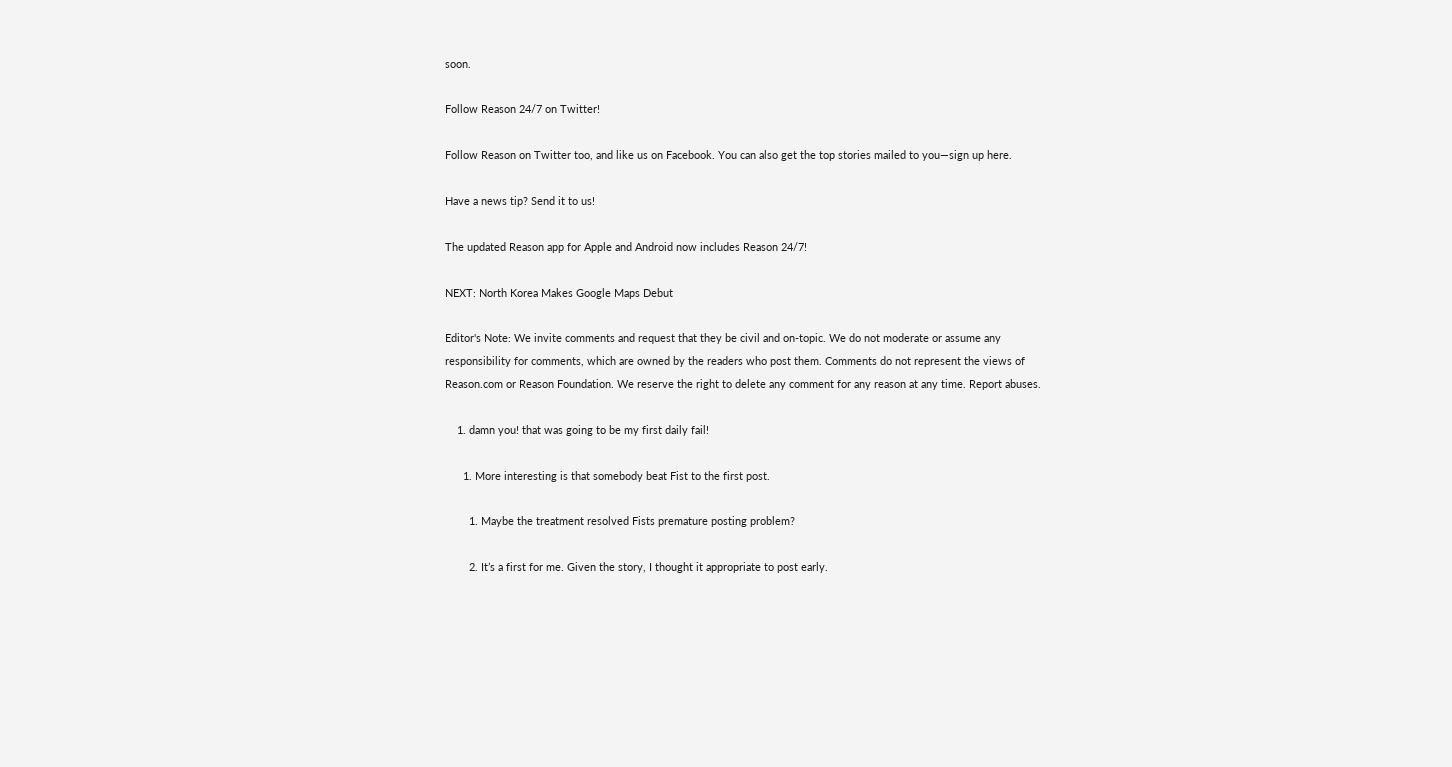soon.

Follow Reason 24/7 on Twitter!

Follow Reason on Twitter too, and like us on Facebook. You can also get the top stories mailed to you—sign up here.

Have a news tip? Send it to us!

The updated Reason app for Apple and Android now includes Reason 24/7!

NEXT: North Korea Makes Google Maps Debut

Editor's Note: We invite comments and request that they be civil and on-topic. We do not moderate or assume any responsibility for comments, which are owned by the readers who post them. Comments do not represent the views of Reason.com or Reason Foundation. We reserve the right to delete any comment for any reason at any time. Report abuses.

    1. damn you! that was going to be my first daily fail!

      1. More interesting is that somebody beat Fist to the first post.

        1. Maybe the treatment resolved Fists premature posting problem?

        2. It’s a first for me. Given the story, I thought it appropriate to post early.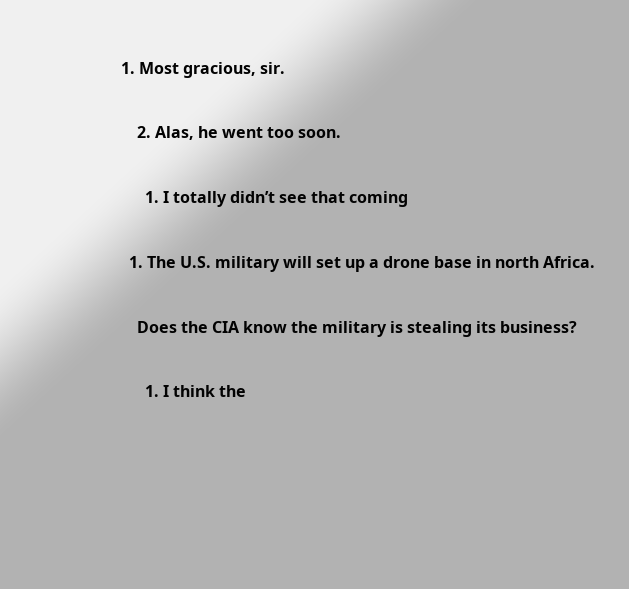1. Most gracious, sir.

    2. Alas, he went too soon.

      1. I totally didn’t see that coming

  1. The U.S. military will set up a drone base in north Africa.

    Does the CIA know the military is stealing its business?

      1. I think the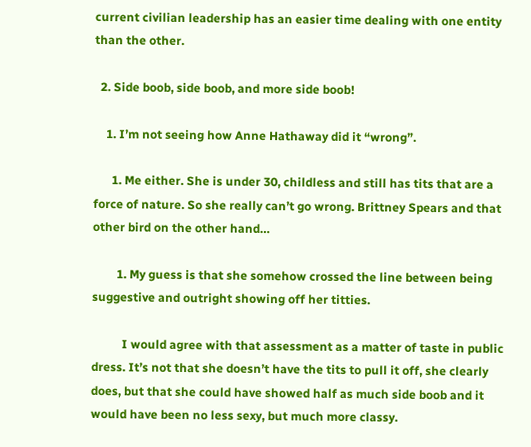current civilian leadership has an easier time dealing with one entity than the other.

  2. Side boob, side boob, and more side boob!

    1. I’m not seeing how Anne Hathaway did it “wrong”.

      1. Me either. She is under 30, childless and still has tits that are a force of nature. So she really can’t go wrong. Brittney Spears and that other bird on the other hand…

        1. My guess is that she somehow crossed the line between being suggestive and outright showing off her titties.

          I would agree with that assessment as a matter of taste in public dress. It’s not that she doesn’t have the tits to pull it off, she clearly does, but that she could have showed half as much side boob and it would have been no less sexy, but much more classy.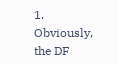1. Obviously, the DF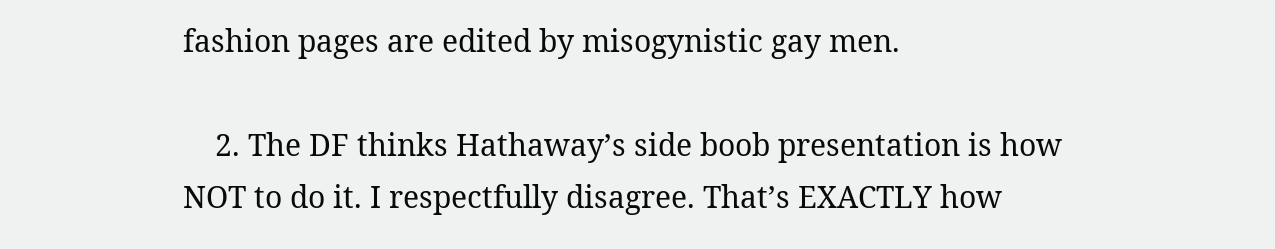fashion pages are edited by misogynistic gay men.

    2. The DF thinks Hathaway’s side boob presentation is how NOT to do it. I respectfully disagree. That’s EXACTLY how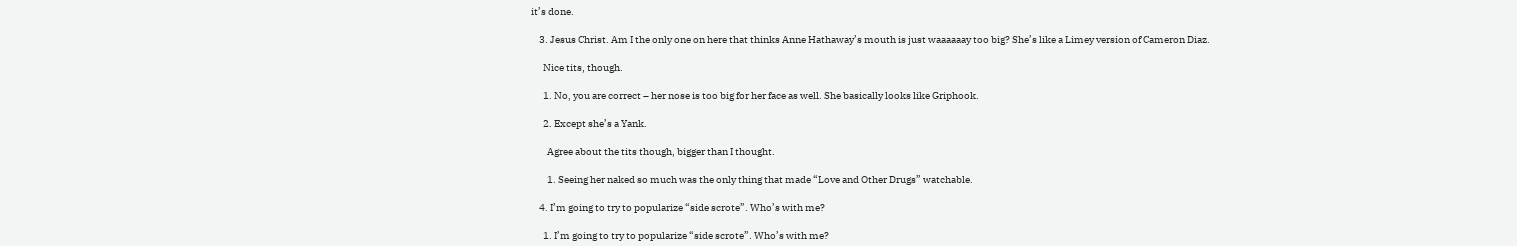it’s done.

    3. Jesus Christ. Am I the only one on here that thinks Anne Hathaway’s mouth is just waaaaaay too big? She’s like a Limey version of Cameron Diaz.

      Nice tits, though.

      1. No, you are correct – her nose is too big for her face as well. She basically looks like Griphook.

      2. Except she’s a Yank.

        Agree about the tits though, bigger than I thought.

        1. Seeing her naked so much was the only thing that made “Love and Other Drugs” watchable.

    4. I’m going to try to popularize “side scrote”. Who’s with me?

      1. I’m going to try to popularize “side scrote”. Who’s with me?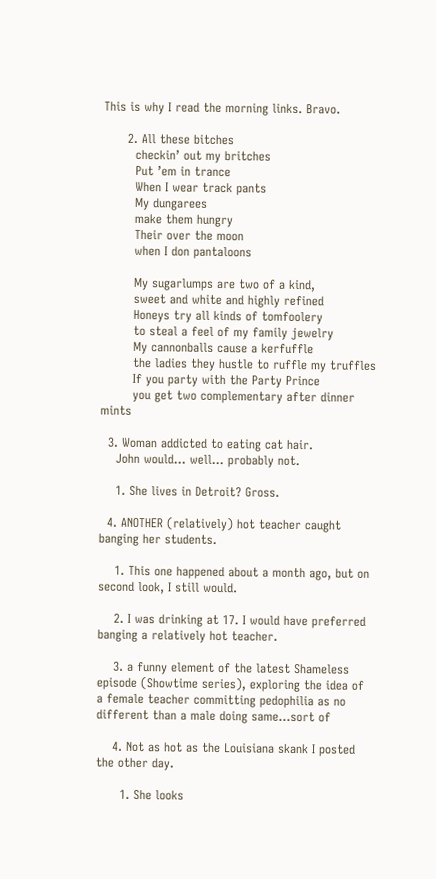This is why I read the morning links. Bravo.

      2. All these bitches
        checkin’ out my britches
        Put ’em in trance
        When I wear track pants
        My dungarees
        make them hungry
        Their over the moon
        when I don pantaloons

        My sugarlumps are two of a kind,
        sweet and white and highly refined
        Honeys try all kinds of tomfoolery
        to steal a feel of my family jewelry
        My cannonballs cause a kerfuffle
        the ladies they hustle to ruffle my truffles
        If you party with the Party Prince
        you get two complementary after dinner mints

  3. Woman addicted to eating cat hair.
    John would… well… probably not.

    1. She lives in Detroit? Gross.

  4. ANOTHER (relatively) hot teacher caught banging her students.

    1. This one happened about a month ago, but on second look, I still would.

    2. I was drinking at 17. I would have preferred banging a relatively hot teacher.

    3. a funny element of the latest Shameless episode (Showtime series), exploring the idea of a female teacher committing pedophilia as no different than a male doing same…sort of

    4. Not as hot as the Louisiana skank I posted the other day.

      1. She looks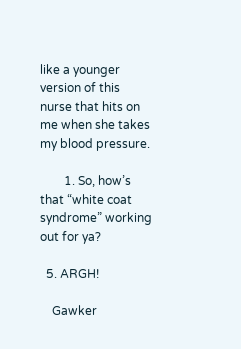like a younger version of this nurse that hits on me when she takes my blood pressure.

        1. So, how’s that “white coat syndrome” working out for ya?

  5. ARGH!

    Gawker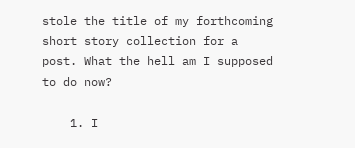stole the title of my forthcoming short story collection for a post. What the hell am I supposed to do now?

    1. I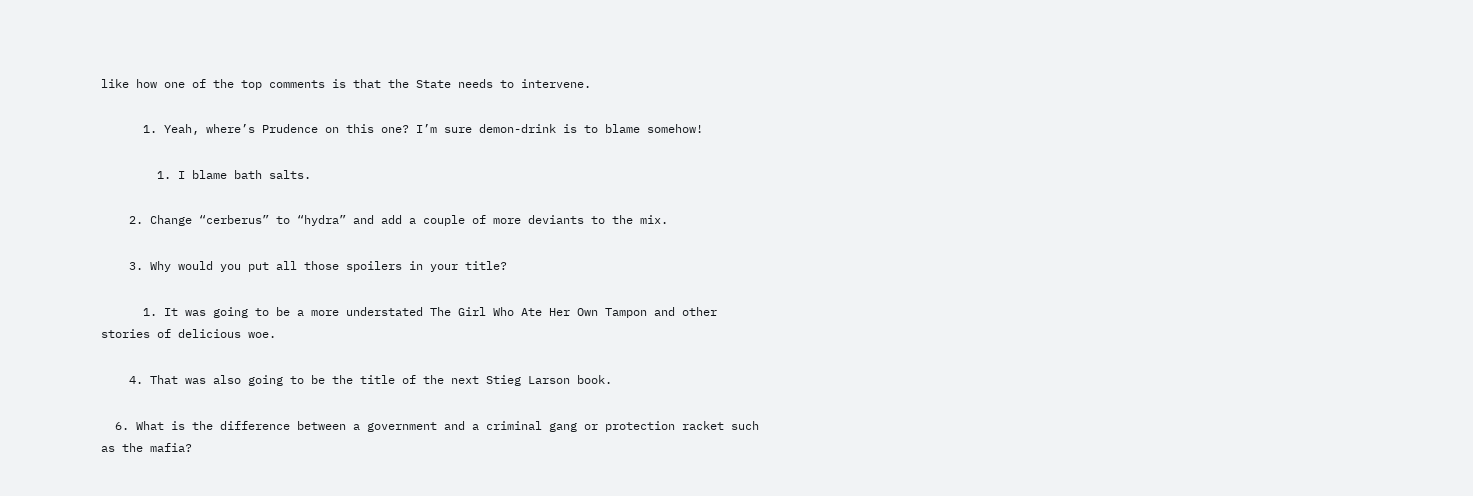like how one of the top comments is that the State needs to intervene.

      1. Yeah, where’s Prudence on this one? I’m sure demon-drink is to blame somehow!

        1. I blame bath salts.

    2. Change “cerberus” to “hydra” and add a couple of more deviants to the mix.

    3. Why would you put all those spoilers in your title?

      1. It was going to be a more understated The Girl Who Ate Her Own Tampon and other stories of delicious woe.

    4. That was also going to be the title of the next Stieg Larson book.

  6. What is the difference between a government and a criminal gang or protection racket such as the mafia?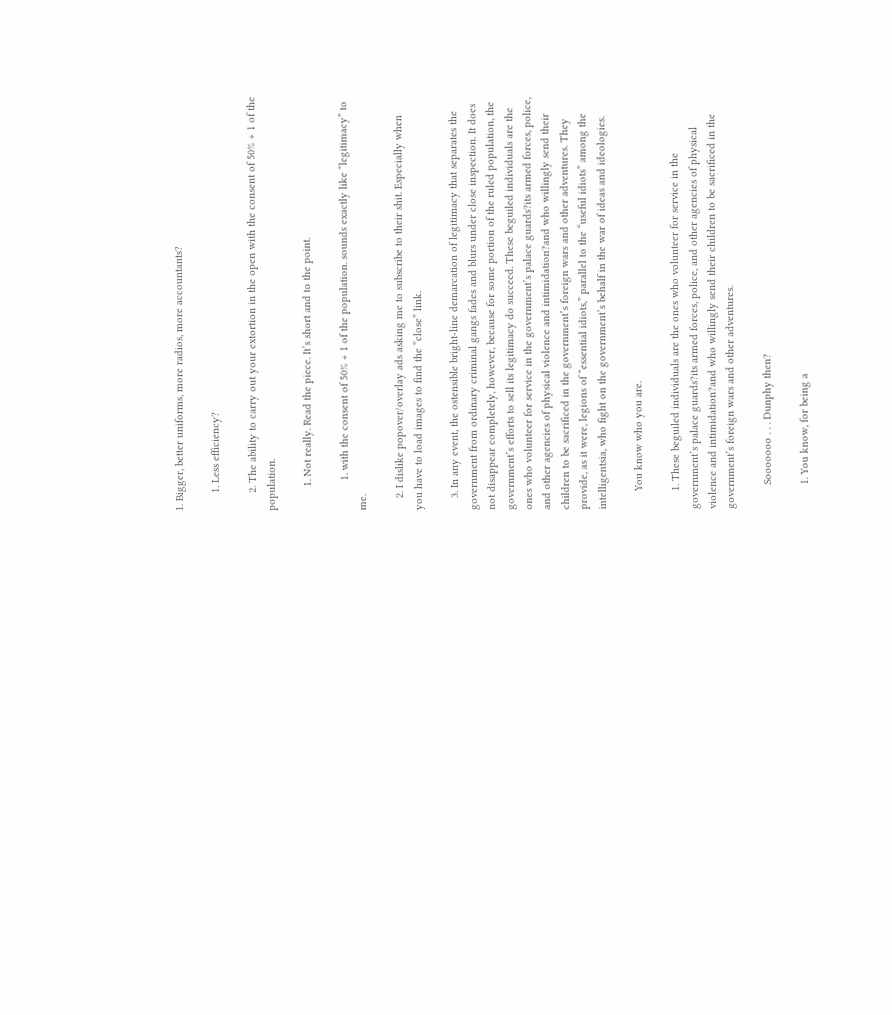1. Bigger, better uniforms, more radios, more accountants?

      1. Less efficiency?

      2. The ability to carry out your extortion in the open with the consent of 50% + 1 of the population.

        1. Not really. Read the piece. It’s short and to the point.

          1. with the consent of 50% + 1 of the population. sounds exactly like “legitimacy” to me.

    2. I dislike popover/overlay ads asking me to subscribe to their shit. Especially when you have to load images to find the “close” link.

    3. In any event, the ostensible bright-line demarcation of legitimacy that separates the government from ordinary criminal gangs fades and blurs under close inspection. It does not disappear completely, however, because for some portion of the ruled population, the government’s efforts to sell its legitimacy do succeed. These beguiled individuals are the ones who volunteer for service in the government’s palace guards?its armed forces, police, and other agencies of physical violence and intimidation?and who willingly send their children to be sacrificed in the government’s foreign wars and other adventures. They provide, as it were, legions of “essential idiots,” parallel to the “useful idiots” among the intelligentsia, who fight on the government’s behalf in the war of ideas and ideologies.

      You know who you are.

      1. These beguiled individuals are the ones who volunteer for service in the government’s palace guards?its armed forces, police, and other agencies of physical violence and intimidation?and who willingly send their children to be sacrificed in the government’s foreign wars and other adventures.

        Sooooooo . . . Dunphy then?

        1. You know, for being a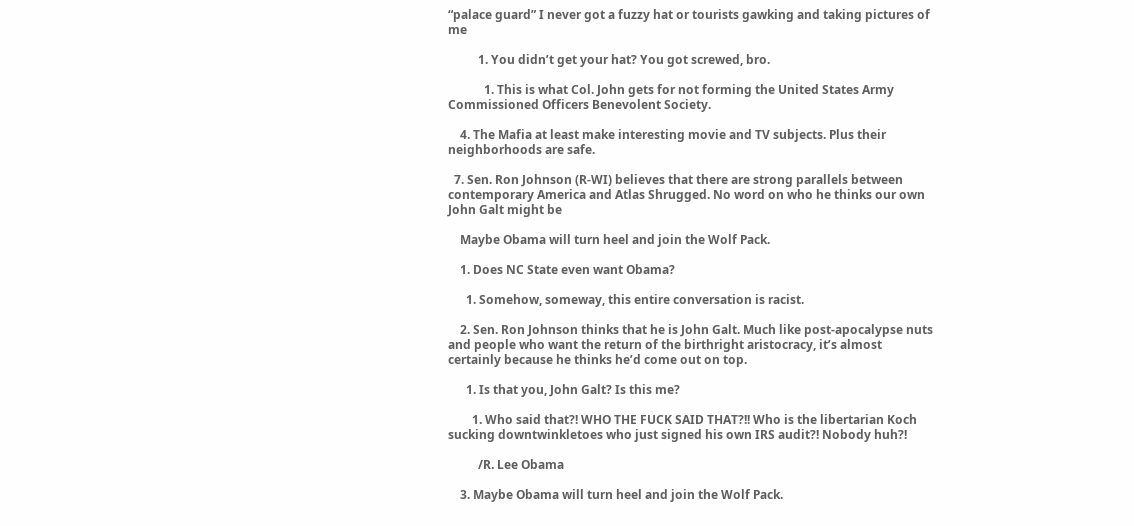“palace guard” I never got a fuzzy hat or tourists gawking and taking pictures of me

          1. You didn’t get your hat? You got screwed, bro.

            1. This is what Col. John gets for not forming the United States Army Commissioned Officers Benevolent Society.

    4. The Mafia at least make interesting movie and TV subjects. Plus their neighborhoods are safe.

  7. Sen. Ron Johnson (R-WI) believes that there are strong parallels between contemporary America and Atlas Shrugged. No word on who he thinks our own John Galt might be

    Maybe Obama will turn heel and join the Wolf Pack.

    1. Does NC State even want Obama?

      1. Somehow, someway, this entire conversation is racist.

    2. Sen. Ron Johnson thinks that he is John Galt. Much like post-apocalypse nuts and people who want the return of the birthright aristocracy, it’s almost certainly because he thinks he’d come out on top.

      1. Is that you, John Galt? Is this me?

        1. Who said that?! WHO THE FUCK SAID THAT?!! Who is the libertarian Koch sucking downtwinkletoes who just signed his own IRS audit?! Nobody huh?!

          /R. Lee Obama

    3. Maybe Obama will turn heel and join the Wolf Pack.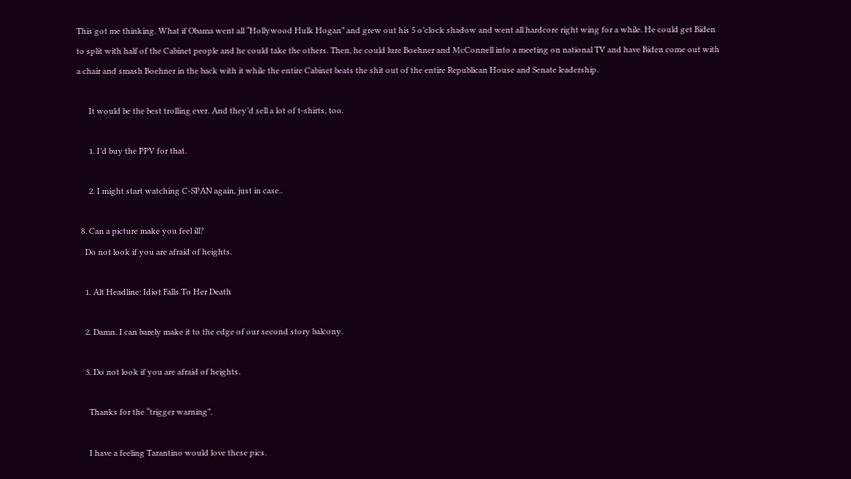This got me thinking. What if Obama went all “Hollywood Hulk Hogan” and grew out his 5 o’clock shadow and went all hardcore right wing for a while. He could get Biden to split with half of the Cabinet people and he could take the others. Then, he could lure Boehner and McConnell into a meeting on national TV and have Biden come out with a chair and smash Boehner in the back with it while the entire Cabinet beats the shit out of the entire Republican House and Senate leadership.

      It would be the best trolling ever. And they’d sell a lot of t-shirts, too.

      1. I’d buy the PPV for that.

      2. I might start watching C-SPAN again, just in case..

  8. Can a picture make you feel ill?
    Do not look if you are afraid of heights.

    1. Alt Headline: Idiot Falls To Her Death

    2. Damn. I can barely make it to the edge of our second story balcony.

    3. Do not look if you are afraid of heights.

      Thanks for the “trigger warning”.

      I have a feeling Tarantino would love these pics.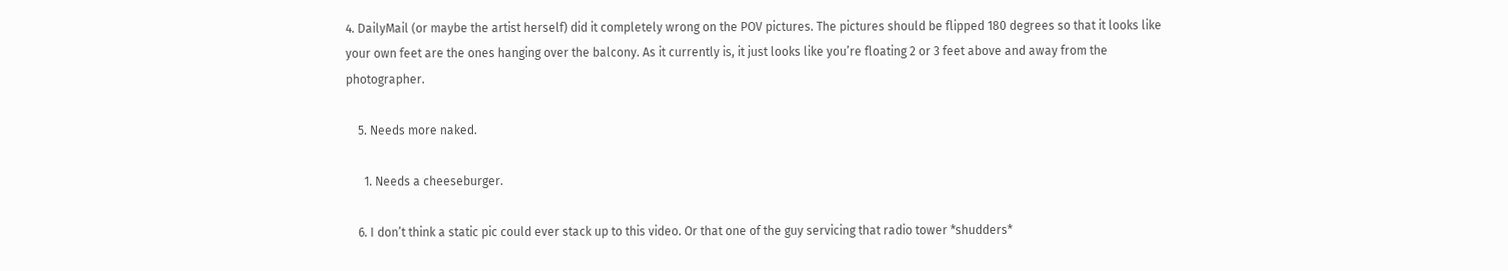4. DailyMail (or maybe the artist herself) did it completely wrong on the POV pictures. The pictures should be flipped 180 degrees so that it looks like your own feet are the ones hanging over the balcony. As it currently is, it just looks like you’re floating 2 or 3 feet above and away from the photographer.

    5. Needs more naked.

      1. Needs a cheeseburger.

    6. I don’t think a static pic could ever stack up to this video. Or that one of the guy servicing that radio tower *shudders*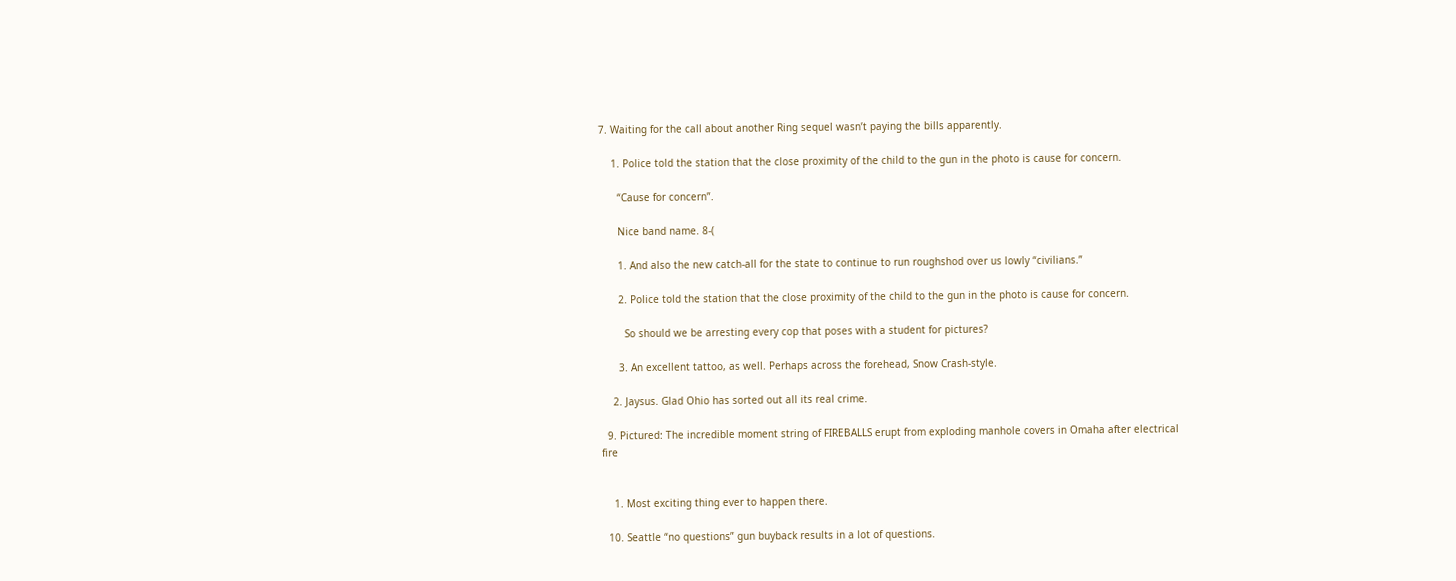7. Waiting for the call about another Ring sequel wasn’t paying the bills apparently.

    1. Police told the station that the close proximity of the child to the gun in the photo is cause for concern.

      “Cause for concern”.

      Nice band name. 8-(

      1. And also the new catch-all for the state to continue to run roughshod over us lowly “civilians.”

      2. Police told the station that the close proximity of the child to the gun in the photo is cause for concern.

        So should we be arresting every cop that poses with a student for pictures?

      3. An excellent tattoo, as well. Perhaps across the forehead, Snow Crash-style.

    2. Jaysus. Glad Ohio has sorted out all its real crime.

  9. Pictured: The incredible moment string of FIREBALLS erupt from exploding manhole covers in Omaha after electrical fire


    1. Most exciting thing ever to happen there.

  10. Seattle “no questions” gun buyback results in a lot of questions.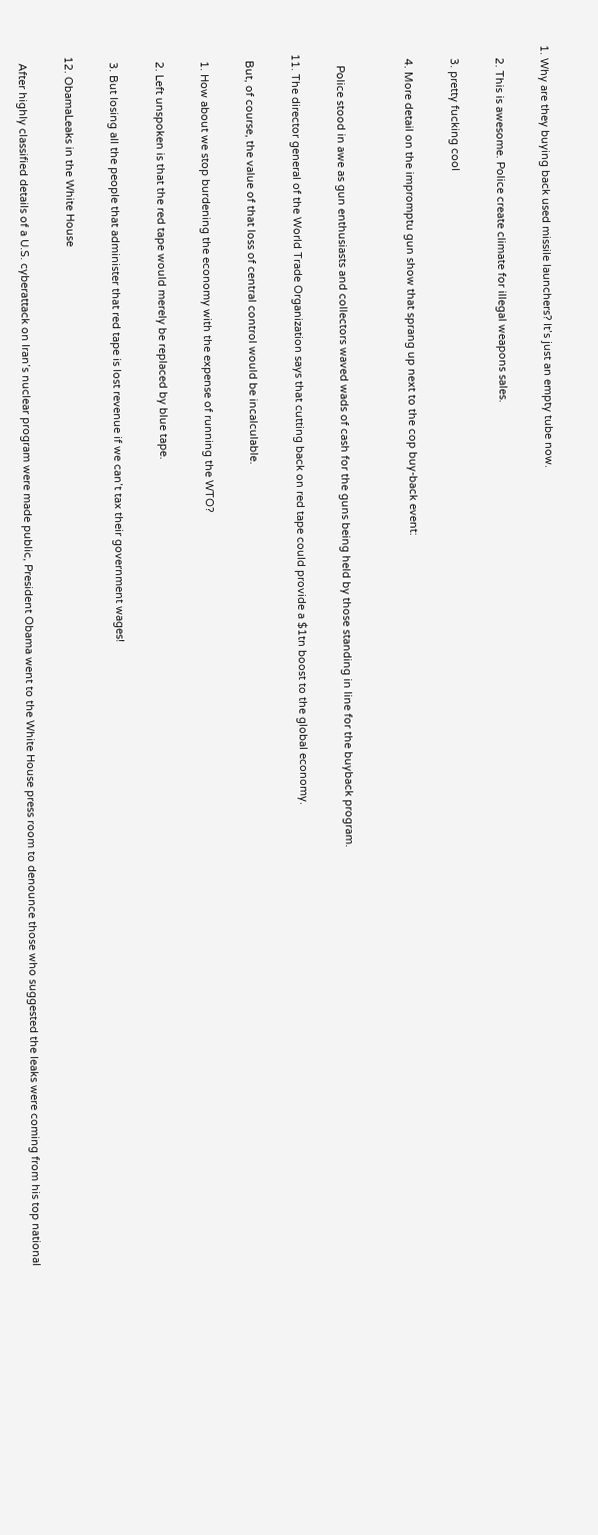1. Why are they buying back used missile launchers? It’s just an empty tube now.

    2. This is awesome. Police create climate for illegal weapons sales.

    3. pretty fucking cool

    4. More detail on the impromptu gun show that sprang up next to the cop buy-back event:


      Police stood in awe as gun enthusiasts and collectors waved wads of cash for the guns being held by those standing in line for the buyback program.

  11. The director general of the World Trade Organization says that cutting back on red tape could provide a $1tn boost to the global economy.

    But, of course, the value of that loss of central control would be incalculable.

    1. How about we stop burdening the economy with the expense of running the WTO?

    2. Left unspoken is that the red tape would merely be replaced by blue tape.

    3. But losing all the people that administer that red tape is lost revenue if we can’t tax their government wages!

  12. ObamaLeaks in the White House

    After highly classified details of a U.S. cyberattack on Iran’s nuclear program were made public, President Obama went to the White House press room to denounce those who suggested the leaks were coming from his top national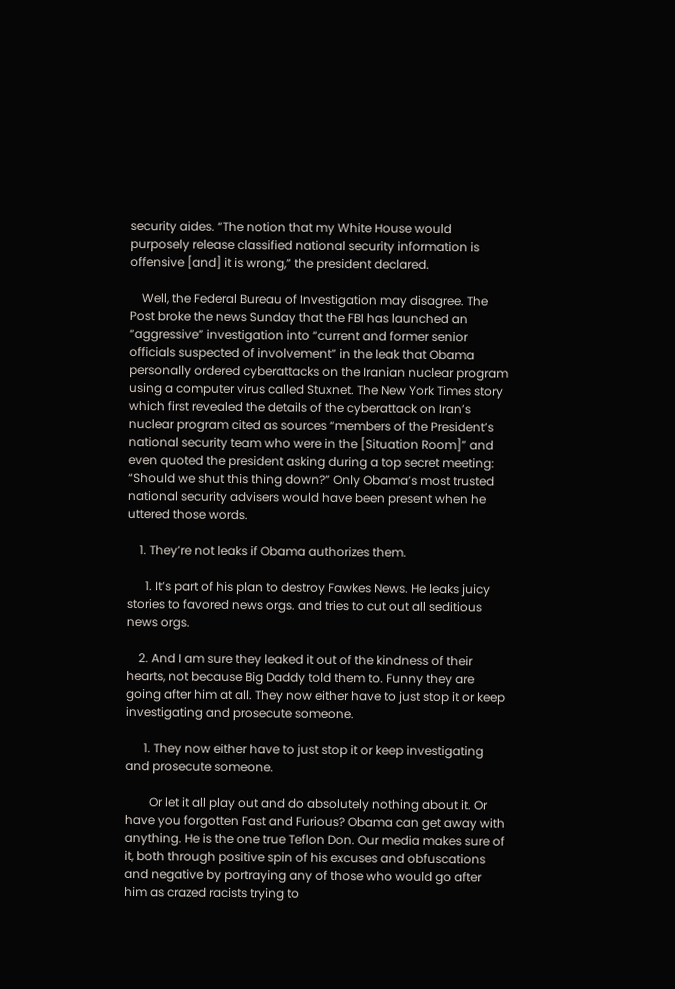security aides. “The notion that my White House would purposely release classified national security information is offensive [and] it is wrong,” the president declared.

    Well, the Federal Bureau of Investigation may disagree. The Post broke the news Sunday that the FBI has launched an “aggressive” investigation into “current and former senior officials suspected of involvement” in the leak that Obama personally ordered cyberattacks on the Iranian nuclear program using a computer virus called Stuxnet. The New York Times story which first revealed the details of the cyberattack on Iran’s nuclear program cited as sources “members of the President’s national security team who were in the [Situation Room]” and even quoted the president asking during a top secret meeting: “Should we shut this thing down?” Only Obama’s most trusted national security advisers would have been present when he uttered those words.

    1. They’re not leaks if Obama authorizes them.

      1. It’s part of his plan to destroy Fawkes News. He leaks juicy stories to favored news orgs. and tries to cut out all seditious news orgs.

    2. And I am sure they leaked it out of the kindness of their hearts, not because Big Daddy told them to. Funny they are going after him at all. They now either have to just stop it or keep investigating and prosecute someone.

      1. They now either have to just stop it or keep investigating and prosecute someone.

        Or let it all play out and do absolutely nothing about it. Or have you forgotten Fast and Furious? Obama can get away with anything. He is the one true Teflon Don. Our media makes sure of it, both through positive spin of his excuses and obfuscations and negative by portraying any of those who would go after him as crazed racists trying to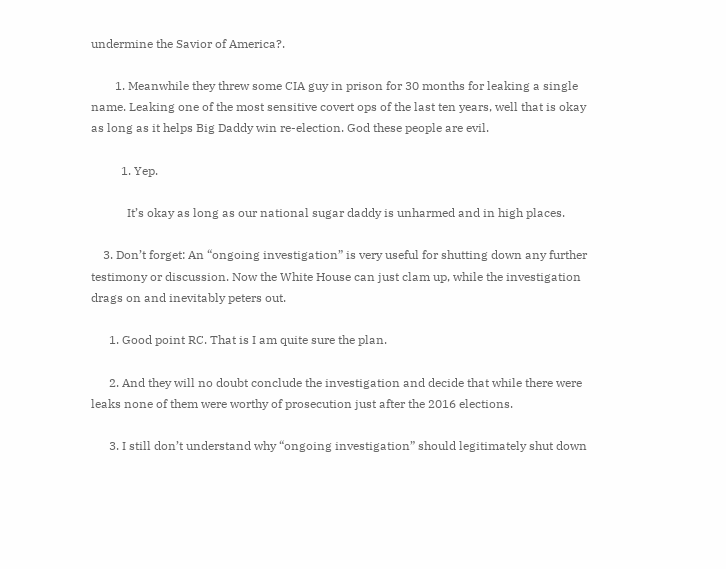undermine the Savior of America?.

        1. Meanwhile they threw some CIA guy in prison for 30 months for leaking a single name. Leaking one of the most sensitive covert ops of the last ten years, well that is okay as long as it helps Big Daddy win re-election. God these people are evil.

          1. Yep.

            It’s okay as long as our national sugar daddy is unharmed and in high places.

    3. Don’t forget: An “ongoing investigation” is very useful for shutting down any further testimony or discussion. Now the White House can just clam up, while the investigation drags on and inevitably peters out.

      1. Good point RC. That is I am quite sure the plan.

      2. And they will no doubt conclude the investigation and decide that while there were leaks none of them were worthy of prosecution just after the 2016 elections.

      3. I still don’t understand why “ongoing investigation” should legitimately shut down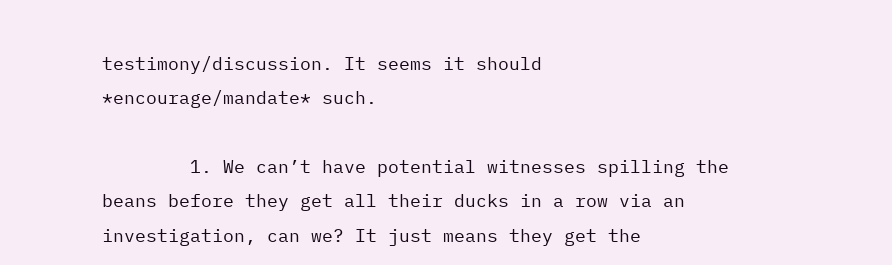testimony/discussion. It seems it should *encourage/mandate* such.

        1. We can’t have potential witnesses spilling the beans before they get all their ducks in a row via an investigation, can we? It just means they get the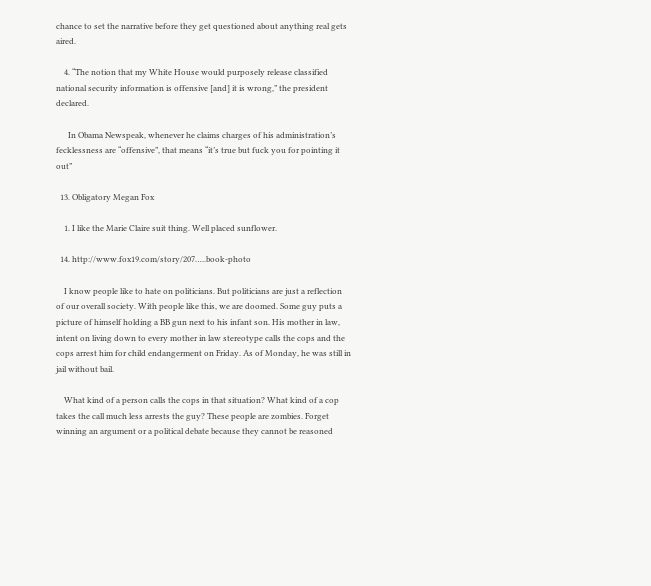chance to set the narrative before they get questioned about anything real gets aired.

    4. “The notion that my White House would purposely release classified national security information is offensive [and] it is wrong,” the president declared.

      In Obama Newspeak, whenever he claims charges of his administration’s fecklessness are “offensive”, that means “it’s true but fuck you for pointing it out”

  13. Obligatory Megan Fox

    1. I like the Marie Claire suit thing. Well placed sunflower.

  14. http://www.fox19.com/story/207…..book-photo

    I know people like to hate on politicians. But politicians are just a reflection of our overall society. With people like this, we are doomed. Some guy puts a picture of himself holding a BB gun next to his infant son. His mother in law, intent on living down to every mother in law stereotype calls the cops and the cops arrest him for child endangerment on Friday. As of Monday, he was still in jail without bail.

    What kind of a person calls the cops in that situation? What kind of a cop takes the call much less arrests the guy? These people are zombies. Forget winning an argument or a political debate because they cannot be reasoned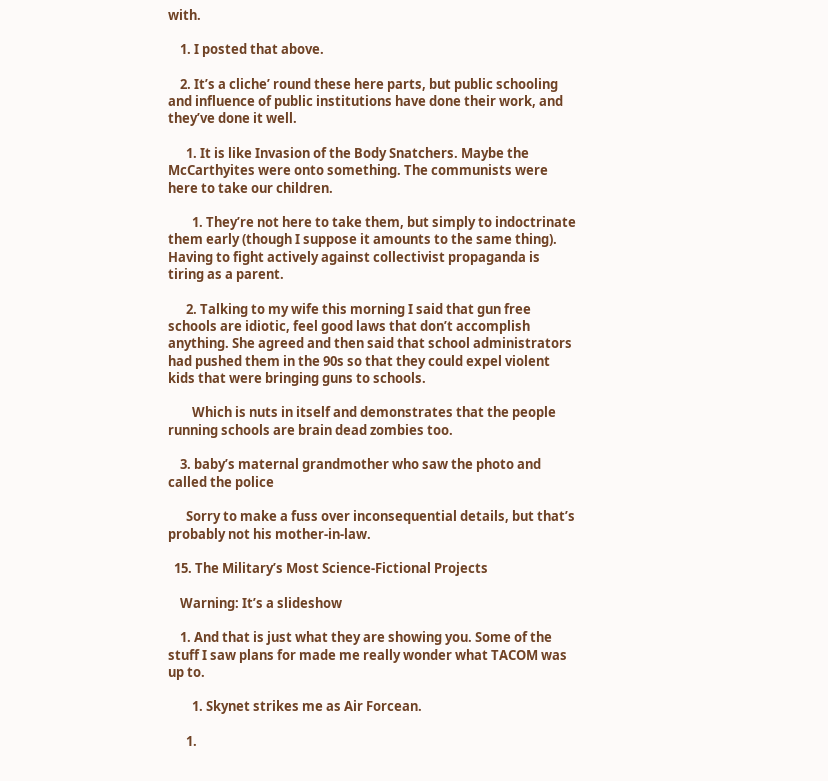with.

    1. I posted that above.

    2. It’s a cliche’ round these here parts, but public schooling and influence of public institutions have done their work, and they’ve done it well.

      1. It is like Invasion of the Body Snatchers. Maybe the McCarthyites were onto something. The communists were here to take our children.

        1. They’re not here to take them, but simply to indoctrinate them early (though I suppose it amounts to the same thing). Having to fight actively against collectivist propaganda is tiring as a parent.

      2. Talking to my wife this morning I said that gun free schools are idiotic, feel good laws that don’t accomplish anything. She agreed and then said that school administrators had pushed them in the 90s so that they could expel violent kids that were bringing guns to schools.

        Which is nuts in itself and demonstrates that the people running schools are brain dead zombies too.

    3. baby’s maternal grandmother who saw the photo and called the police

      Sorry to make a fuss over inconsequential details, but that’s probably not his mother-in-law.

  15. The Military’s Most Science-Fictional Projects

    Warning: It’s a slideshow

    1. And that is just what they are showing you. Some of the stuff I saw plans for made me really wonder what TACOM was up to.

        1. Skynet strikes me as Air Forcean.

      1.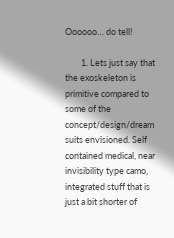Oooooo… do tell!

        1. Lets just say that the exoskeleton is primitive compared to some of the concept/design/dream suits envisioned. Self contained medical, near invisibility type camo, integrated stuff that is just a bit shorter of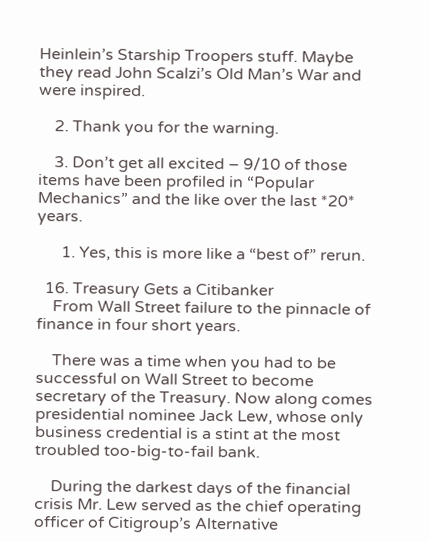Heinlein’s Starship Troopers stuff. Maybe they read John Scalzi’s Old Man’s War and were inspired.

    2. Thank you for the warning.

    3. Don’t get all excited – 9/10 of those items have been profiled in “Popular Mechanics” and the like over the last *20* years.

      1. Yes, this is more like a “best of” rerun.

  16. Treasury Gets a Citibanker
    From Wall Street failure to the pinnacle of finance in four short years.

    There was a time when you had to be successful on Wall Street to become secretary of the Treasury. Now along comes presidential nominee Jack Lew, whose only business credential is a stint at the most troubled too-big-to-fail bank.

    During the darkest days of the financial crisis Mr. Lew served as the chief operating officer of Citigroup’s Alternative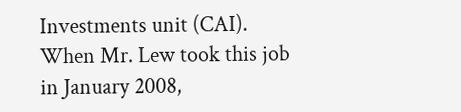Investments unit (CAI). When Mr. Lew took this job in January 2008,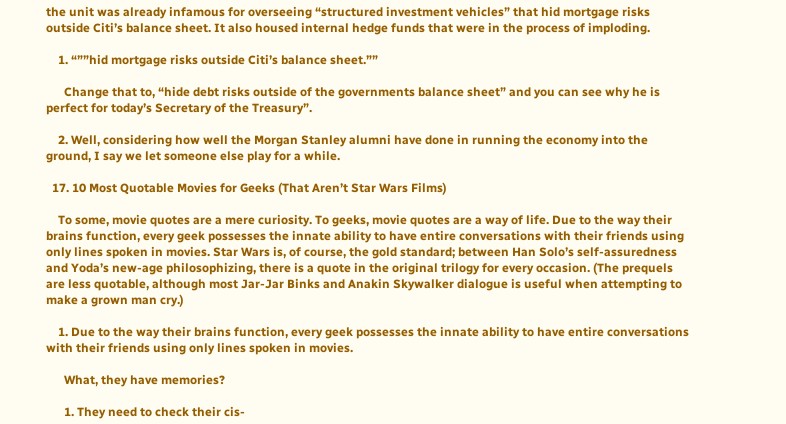the unit was already infamous for overseeing “structured investment vehicles” that hid mortgage risks outside Citi’s balance sheet. It also housed internal hedge funds that were in the process of imploding.

    1. “””hid mortgage risks outside Citi’s balance sheet.””

      Change that to, “hide debt risks outside of the governments balance sheet” and you can see why he is perfect for today’s Secretary of the Treasury”.

    2. Well, considering how well the Morgan Stanley alumni have done in running the economy into the ground, I say we let someone else play for a while.

  17. 10 Most Quotable Movies for Geeks (That Aren’t Star Wars Films)

    To some, movie quotes are a mere curiosity. To geeks, movie quotes are a way of life. Due to the way their brains function, every geek possesses the innate ability to have entire conversations with their friends using only lines spoken in movies. Star Wars is, of course, the gold standard; between Han Solo’s self-assuredness and Yoda’s new-age philosophizing, there is a quote in the original trilogy for every occasion. (The prequels are less quotable, although most Jar-Jar Binks and Anakin Skywalker dialogue is useful when attempting to make a grown man cry.)

    1. Due to the way their brains function, every geek possesses the innate ability to have entire conversations with their friends using only lines spoken in movies.

      What, they have memories?

      1. They need to check their cis-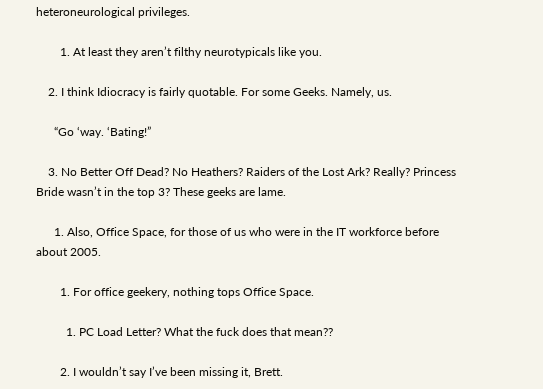heteroneurological privileges.

        1. At least they aren’t filthy neurotypicals like you.

    2. I think Idiocracy is fairly quotable. For some Geeks. Namely, us.

      “Go ‘way. ‘Bating!”

    3. No Better Off Dead? No Heathers? Raiders of the Lost Ark? Really? Princess Bride wasn’t in the top 3? These geeks are lame.

      1. Also, Office Space, for those of us who were in the IT workforce before about 2005.

        1. For office geekery, nothing tops Office Space.

          1. PC Load Letter? What the fuck does that mean??

        2. I wouldn’t say I’ve been missing it, Brett.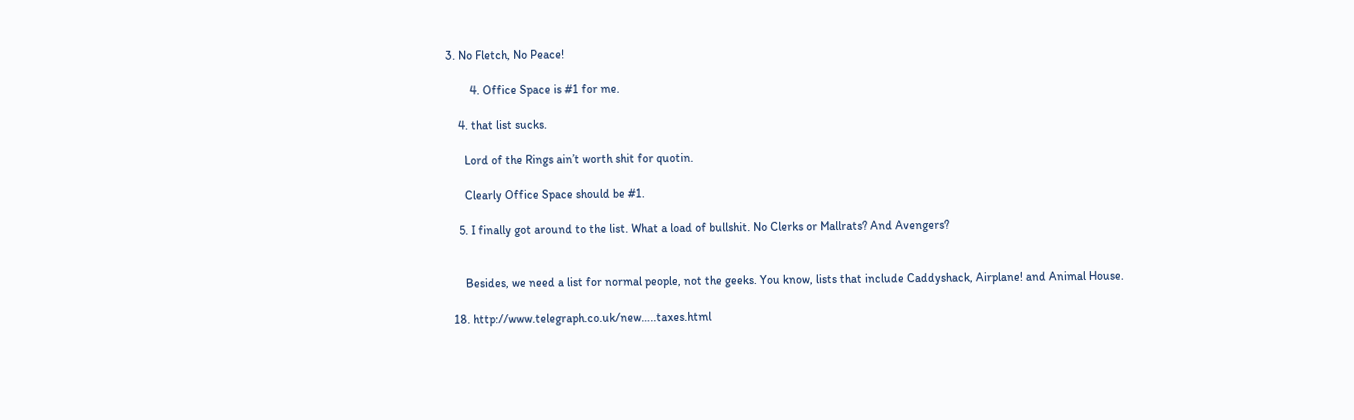3. No Fletch, No Peace!

        4. Office Space is #1 for me.

    4. that list sucks.

      Lord of the Rings ain’t worth shit for quotin.

      Clearly Office Space should be #1.

    5. I finally got around to the list. What a load of bullshit. No Clerks or Mallrats? And Avengers?


      Besides, we need a list for normal people, not the geeks. You know, lists that include Caddyshack, Airplane! and Animal House.

  18. http://www.telegraph.co.uk/new…..taxes.html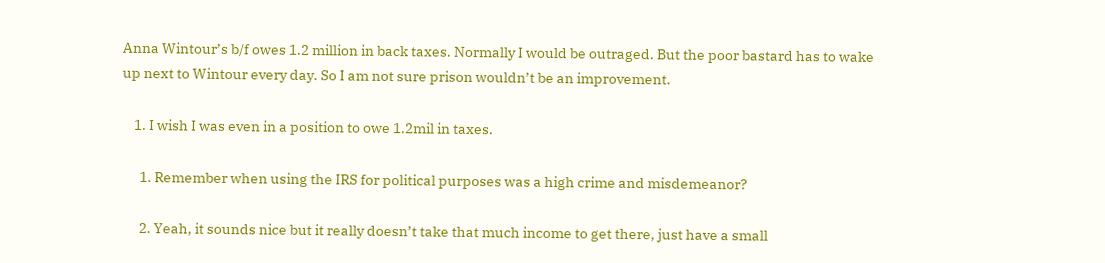Anna Wintour’s b/f owes 1.2 million in back taxes. Normally I would be outraged. But the poor bastard has to wake up next to Wintour every day. So I am not sure prison wouldn’t be an improvement.

    1. I wish I was even in a position to owe 1.2mil in taxes.

      1. Remember when using the IRS for political purposes was a high crime and misdemeanor?

      2. Yeah, it sounds nice but it really doesn’t take that much income to get there, just have a small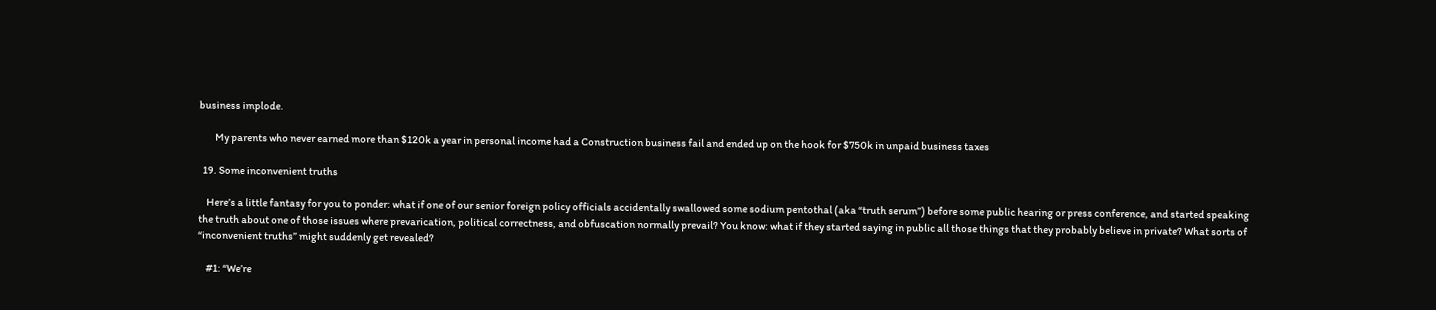business implode.

        My parents who never earned more than $120k a year in personal income had a Construction business fail and ended up on the hook for $750k in unpaid business taxes

  19. Some inconvenient truths

    Here’s a little fantasy for you to ponder: what if one of our senior foreign policy officials accidentally swallowed some sodium pentothal (aka “truth serum”) before some public hearing or press conference, and started speaking the truth about one of those issues where prevarication, political correctness, and obfuscation normally prevail? You know: what if they started saying in public all those things that they probably believe in private? What sorts of “inconvenient truths” might suddenly get revealed?

    #1: “We’re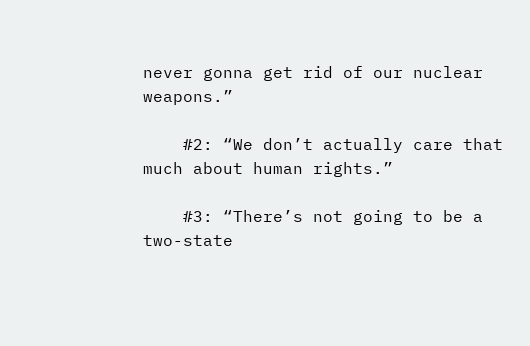never gonna get rid of our nuclear weapons.”

    #2: “We don’t actually care that much about human rights.”

    #3: “There’s not going to be a two-state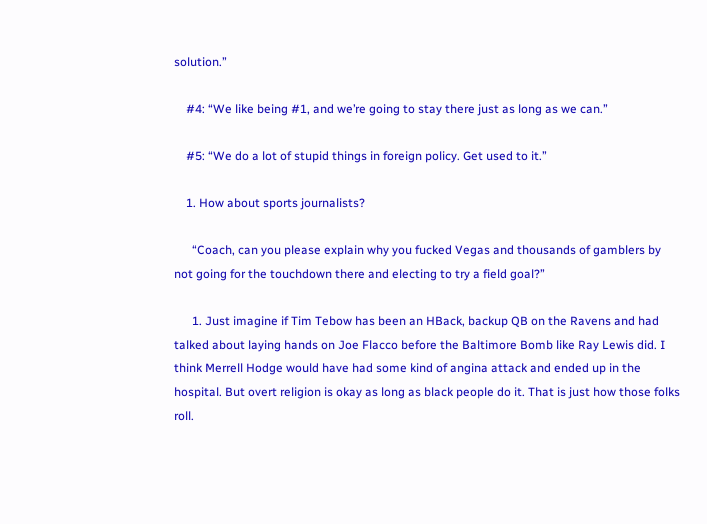solution.”

    #4: “We like being #1, and we’re going to stay there just as long as we can.”

    #5: “We do a lot of stupid things in foreign policy. Get used to it.”

    1. How about sports journalists?

      “Coach, can you please explain why you fucked Vegas and thousands of gamblers by not going for the touchdown there and electing to try a field goal?”

      1. Just imagine if Tim Tebow has been an HBack, backup QB on the Ravens and had talked about laying hands on Joe Flacco before the Baltimore Bomb like Ray Lewis did. I think Merrell Hodge would have had some kind of angina attack and ended up in the hospital. But overt religion is okay as long as black people do it. That is just how those folks roll.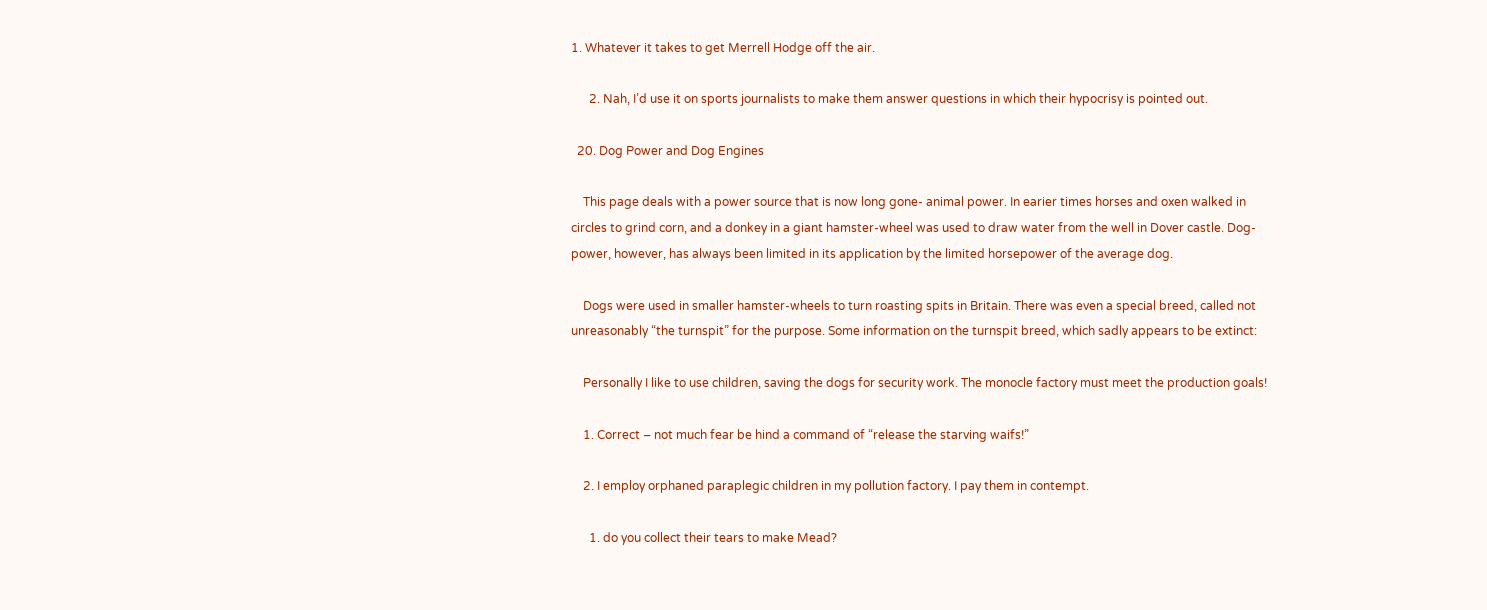1. Whatever it takes to get Merrell Hodge off the air.

      2. Nah, I’d use it on sports journalists to make them answer questions in which their hypocrisy is pointed out.

  20. Dog Power and Dog Engines

    This page deals with a power source that is now long gone- animal power. In earier times horses and oxen walked in circles to grind corn, and a donkey in a giant hamster-wheel was used to draw water from the well in Dover castle. Dog-power, however, has always been limited in its application by the limited horsepower of the average dog.

    Dogs were used in smaller hamster-wheels to turn roasting spits in Britain. There was even a special breed, called not unreasonably “the turnspit” for the purpose. Some information on the turnspit breed, which sadly appears to be extinct:

    Personally I like to use children, saving the dogs for security work. The monocle factory must meet the production goals!

    1. Correct – not much fear be hind a command of “release the starving waifs!”

    2. I employ orphaned paraplegic children in my pollution factory. I pay them in contempt.

      1. do you collect their tears to make Mead?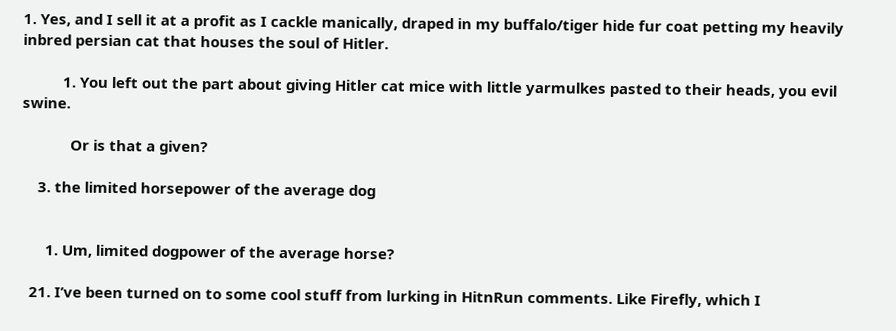1. Yes, and I sell it at a profit as I cackle manically, draped in my buffalo/tiger hide fur coat petting my heavily inbred persian cat that houses the soul of Hitler.

          1. You left out the part about giving Hitler cat mice with little yarmulkes pasted to their heads, you evil swine.

            Or is that a given?

    3. the limited horsepower of the average dog


      1. Um, limited dogpower of the average horse?

  21. I’ve been turned on to some cool stuff from lurking in HitnRun comments. Like Firefly, which I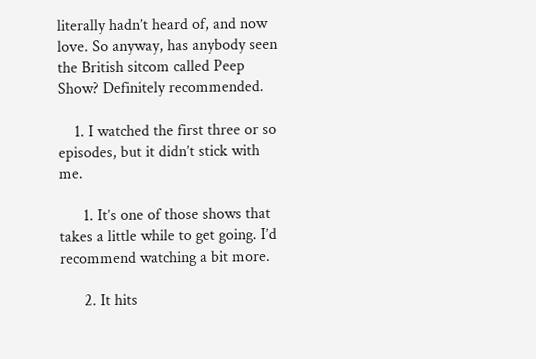literally hadn’t heard of, and now love. So anyway, has anybody seen the British sitcom called Peep Show? Definitely recommended.

    1. I watched the first three or so episodes, but it didn’t stick with me.

      1. It’s one of those shows that takes a little while to get going. I’d recommend watching a bit more.

      2. It hits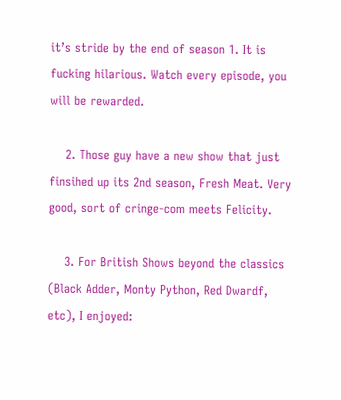it’s stride by the end of season 1. It is fucking hilarious. Watch every episode, you will be rewarded.

    2. Those guy have a new show that just finsihed up its 2nd season, Fresh Meat. Very good, sort of cringe-com meets Felicity.

    3. For British Shows beyond the classics (Black Adder, Monty Python, Red Dwardf, etc), I enjoyed: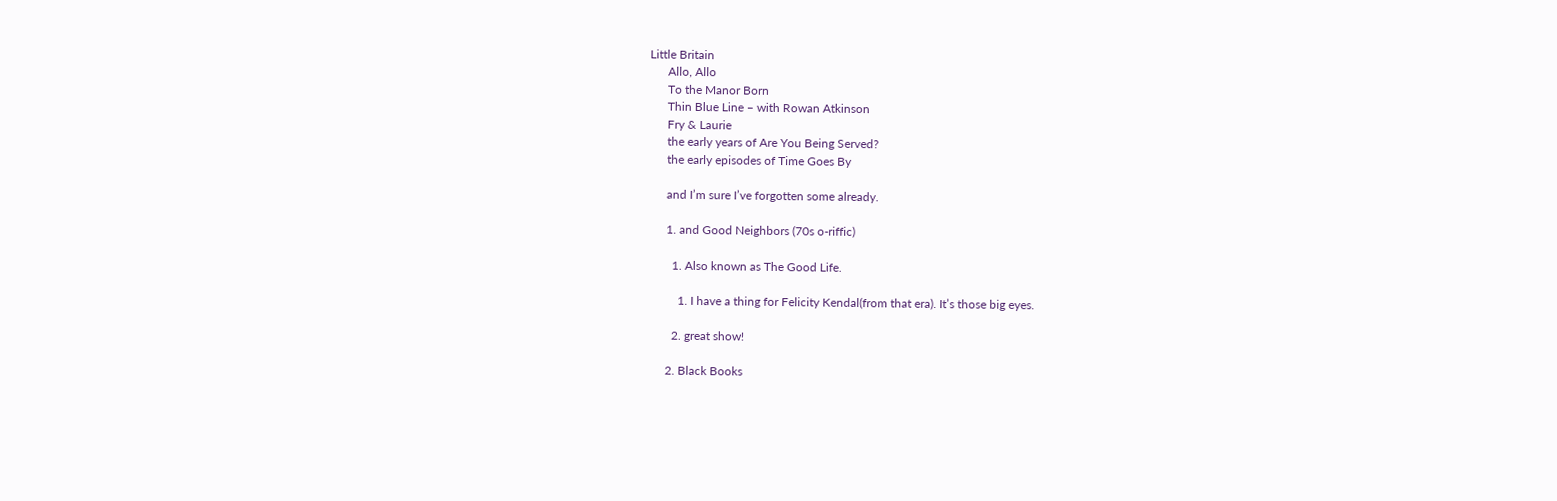Little Britain
      Allo, Allo
      To the Manor Born
      Thin Blue Line – with Rowan Atkinson
      Fry & Laurie
      the early years of Are You Being Served?
      the early episodes of Time Goes By

      and I’m sure I’ve forgotten some already.

      1. and Good Neighbors (70s o-riffic)

        1. Also known as The Good Life.

          1. I have a thing for Felicity Kendal(from that era). It’s those big eyes.

        2. great show!

      2. Black Books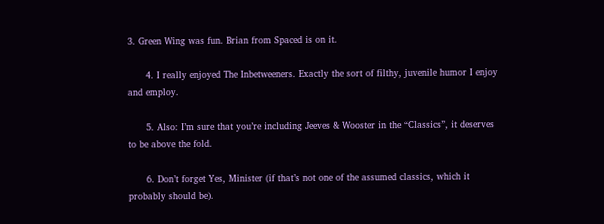3. Green Wing was fun. Brian from Spaced is on it.

      4. I really enjoyed The Inbetweeners. Exactly the sort of filthy, juvenile humor I enjoy and employ.

      5. Also: I’m sure that you’re including Jeeves & Wooster in the “Classics”, it deserves to be above the fold.

      6. Don’t forget Yes, Minister (if that’s not one of the assumed classics, which it probably should be).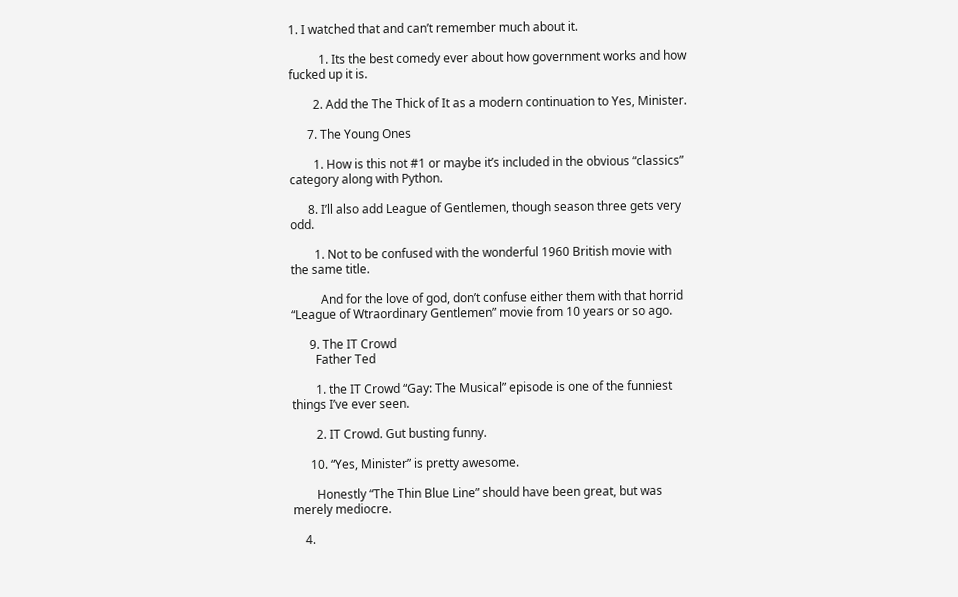1. I watched that and can’t remember much about it.

          1. Its the best comedy ever about how government works and how fucked up it is.

        2. Add the The Thick of It as a modern continuation to Yes, Minister.

      7. The Young Ones

        1. How is this not #1 or maybe it’s included in the obvious “classics” category along with Python.

      8. I’ll also add League of Gentlemen, though season three gets very odd.

        1. Not to be confused with the wonderful 1960 British movie with the same title.

          And for the love of god, don’t confuse either them with that horrid “League of Wtraordinary Gentlemen” movie from 10 years or so ago.

      9. The IT Crowd
        Father Ted

        1. the IT Crowd “Gay: The Musical” episode is one of the funniest things I’ve ever seen.

        2. IT Crowd. Gut busting funny.

      10. “Yes, Minister” is pretty awesome.

        Honestly “The Thin Blue Line” should have been great, but was merely mediocre.

    4.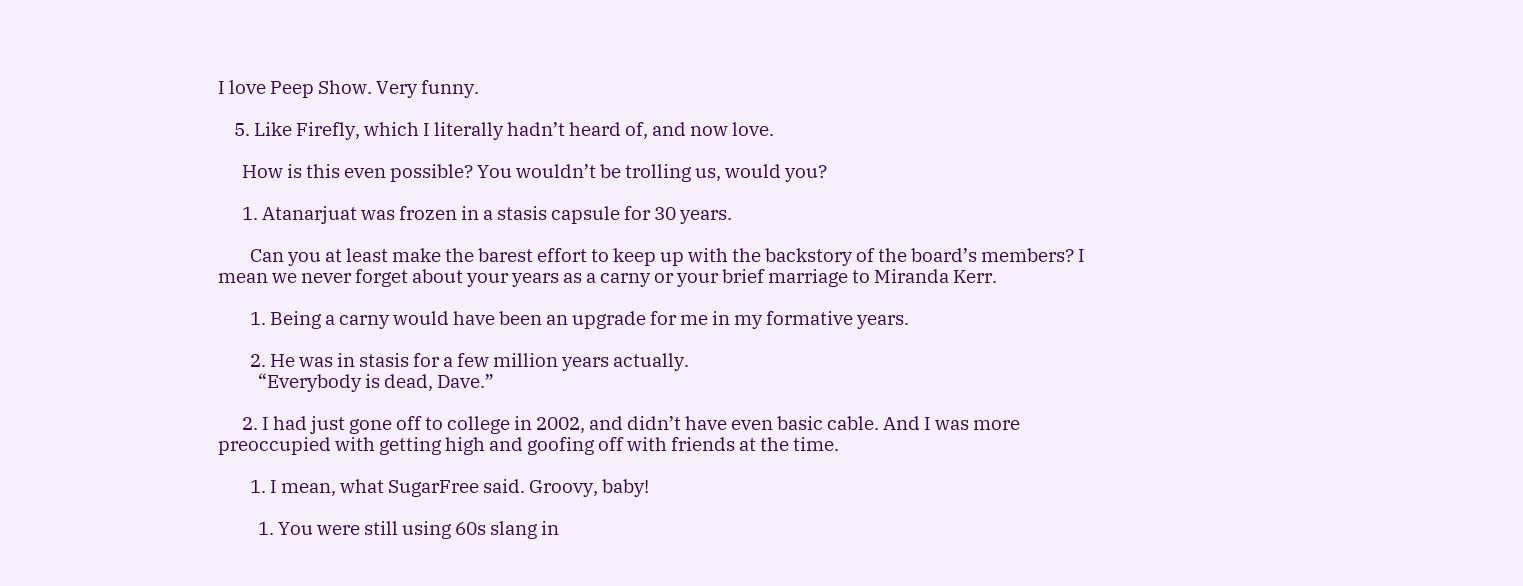I love Peep Show. Very funny.

    5. Like Firefly, which I literally hadn’t heard of, and now love.

      How is this even possible? You wouldn’t be trolling us, would you?

      1. Atanarjuat was frozen in a stasis capsule for 30 years.

        Can you at least make the barest effort to keep up with the backstory of the board’s members? I mean we never forget about your years as a carny or your brief marriage to Miranda Kerr.

        1. Being a carny would have been an upgrade for me in my formative years.

        2. He was in stasis for a few million years actually.
          “Everybody is dead, Dave.”

      2. I had just gone off to college in 2002, and didn’t have even basic cable. And I was more preoccupied with getting high and goofing off with friends at the time.

        1. I mean, what SugarFree said. Groovy, baby!

          1. You were still using 60s slang in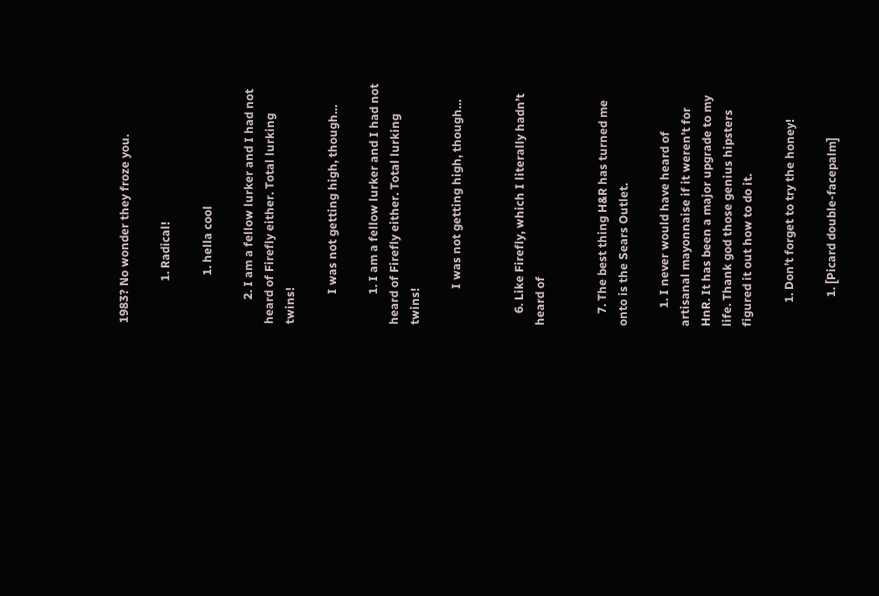1983? No wonder they froze you.

              1. Radical!

                1. hella cool

        2. I am a fellow lurker and I had not heard of Firefly either. Total lurking twins!

          I was not getting high, though…

          1. I am a fellow lurker and I had not heard of Firefly either. Total lurking twins!

            I was not getting high, though…


    6. Like Firefly, which I literally hadn’t heard of


    7. The best thing H&R has turned me onto is the Sears Outlet.

      1. I never would have heard of artisanal mayonnaise if it weren’t for HnR. It has been a major upgrade to my life. Thank god those genius hipsters figured it out how to do it.

        1. Don’t forget to try the honey!

          1. [Picard double-facepalm]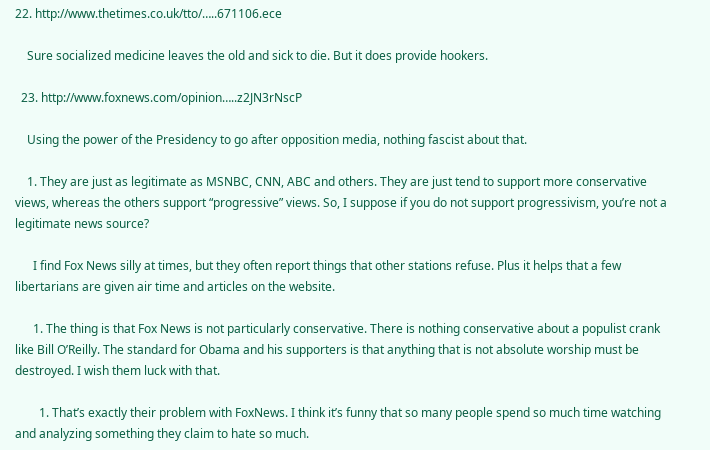22. http://www.thetimes.co.uk/tto/…..671106.ece

    Sure socialized medicine leaves the old and sick to die. But it does provide hookers.

  23. http://www.foxnews.com/opinion…..z2JN3rNscP

    Using the power of the Presidency to go after opposition media, nothing fascist about that.

    1. They are just as legitimate as MSNBC, CNN, ABC and others. They are just tend to support more conservative views, whereas the others support “progressive” views. So, I suppose if you do not support progressivism, you’re not a legitimate news source?

      I find Fox News silly at times, but they often report things that other stations refuse. Plus it helps that a few libertarians are given air time and articles on the website.

      1. The thing is that Fox News is not particularly conservative. There is nothing conservative about a populist crank like Bill O’Reilly. The standard for Obama and his supporters is that anything that is not absolute worship must be destroyed. I wish them luck with that.

        1. That’s exactly their problem with FoxNews. I think it’s funny that so many people spend so much time watching and analyzing something they claim to hate so much.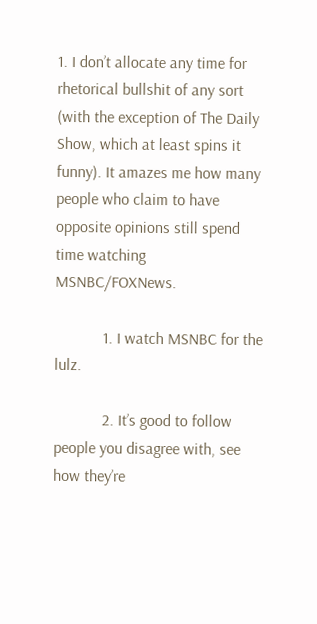1. I don’t allocate any time for rhetorical bullshit of any sort (with the exception of The Daily Show, which at least spins it funny). It amazes me how many people who claim to have opposite opinions still spend time watching MSNBC/FOXNews.

            1. I watch MSNBC for the lulz.

            2. It’s good to follow people you disagree with, see how they’re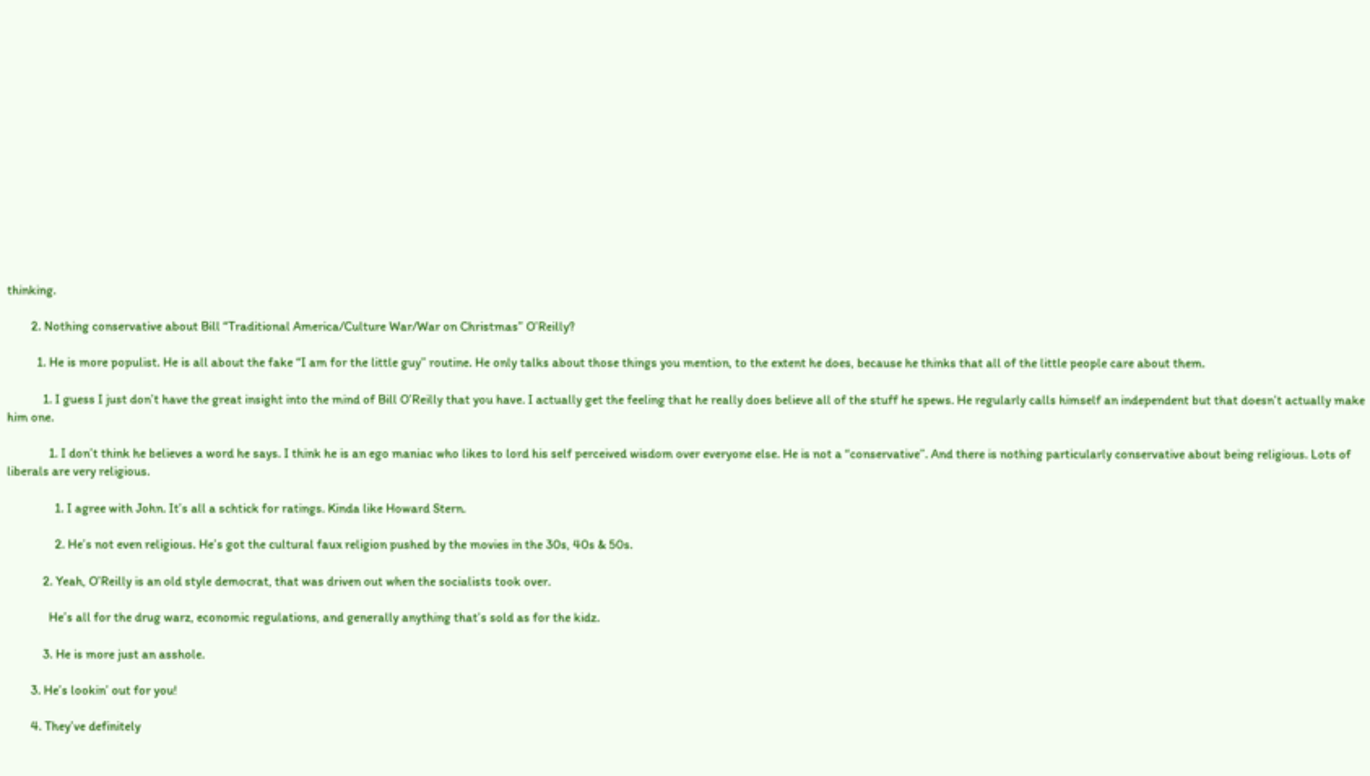thinking.

        2. Nothing conservative about Bill “Traditional America/Culture War/War on Christmas” O’Reilly?

          1. He is more populist. He is all about the fake “I am for the little guy” routine. He only talks about those things you mention, to the extent he does, because he thinks that all of the little people care about them.

            1. I guess I just don’t have the great insight into the mind of Bill O’Reilly that you have. I actually get the feeling that he really does believe all of the stuff he spews. He regularly calls himself an independent but that doesn’t actually make him one.

              1. I don’t think he believes a word he says. I think he is an ego maniac who likes to lord his self perceived wisdom over everyone else. He is not a “conservative”. And there is nothing particularly conservative about being religious. Lots of liberals are very religious.

                1. I agree with John. It’s all a schtick for ratings. Kinda like Howard Stern.

                2. He’s not even religious. He’s got the cultural faux religion pushed by the movies in the 30s, 40s & 50s.

            2. Yeah, O’Reilly is an old style democrat, that was driven out when the socialists took over.

              He’s all for the drug warz, economic regulations, and generally anything that’s sold as for the kidz.

            3. He is more just an asshole.

        3. He’s lookin’ out for you!

        4. They’ve definitely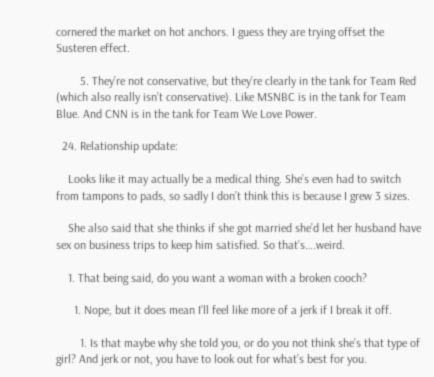cornered the market on hot anchors. I guess they are trying offset the Susteren effect.

        5. They’re not conservative, but they’re clearly in the tank for Team Red (which also really isn’t conservative). Like MSNBC is in the tank for Team Blue. And CNN is in the tank for Team We Love Power.

  24. Relationship update:

    Looks like it may actually be a medical thing. She’s even had to switch from tampons to pads, so sadly I don’t think this is because I grew 3 sizes.

    She also said that she thinks if she got married she’d let her husband have sex on business trips to keep him satisfied. So that’s….weird.

    1. That being said, do you want a woman with a broken cooch?

      1. Nope, but it does mean I’ll feel like more of a jerk if I break it off.

        1. Is that maybe why she told you, or do you not think she’s that type of girl? And jerk or not, you have to look out for what’s best for you.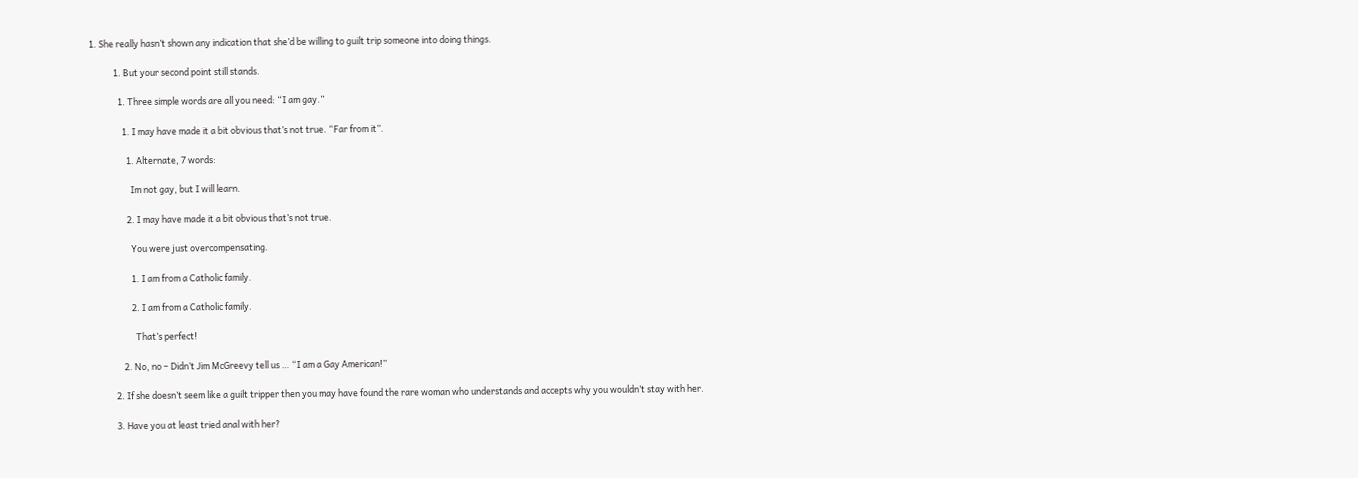1. She really hasn’t shown any indication that she’d be willing to guilt trip someone into doing things.

            1. But your second point still stands.

              1. Three simple words are all you need: “I am gay.”

                1. I may have made it a bit obvious that’s not true. “Far from it”.

                  1. Alternate, 7 words:

                    Im not gay, but I will learn.

                  2. I may have made it a bit obvious that’s not true.

                    You were just overcompensating.

                    1. I am from a Catholic family.

                    2. I am from a Catholic family.

                      That’s perfect!

                2. No, no – Didn’t Jim McGreevy tell us … “I am a Gay American!”

            2. If she doesn’t seem like a guilt tripper then you may have found the rare woman who understands and accepts why you wouldn’t stay with her.

            3. Have you at least tried anal with her?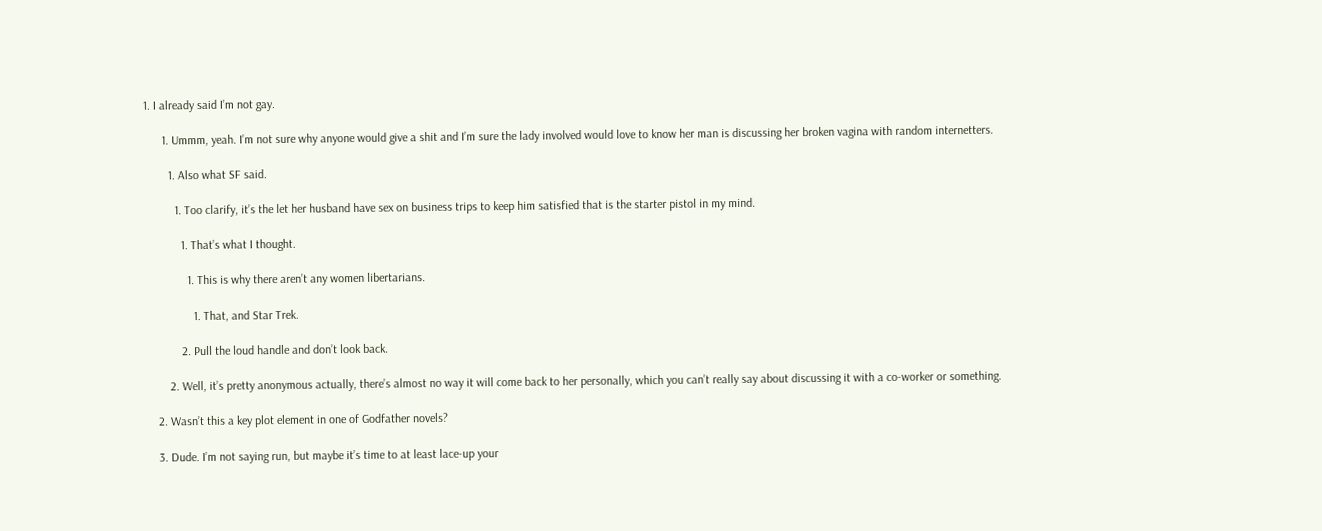1. I already said I’m not gay.

      1. Ummm, yeah. I’m not sure why anyone would give a shit and I’m sure the lady involved would love to know her man is discussing her broken vagina with random internetters.

        1. Also what SF said.

          1. Too clarify, it’s the let her husband have sex on business trips to keep him satisfied that is the starter pistol in my mind.

            1. That’s what I thought.

              1. This is why there aren’t any women libertarians.

                1. That, and Star Trek.

            2. Pull the loud handle and don’t look back.

        2. Well, it’s pretty anonymous actually, there’s almost no way it will come back to her personally, which you can’t really say about discussing it with a co-worker or something.

    2. Wasn’t this a key plot element in one of Godfather novels?

    3. Dude. I’m not saying run, but maybe it’s time to at least lace-up your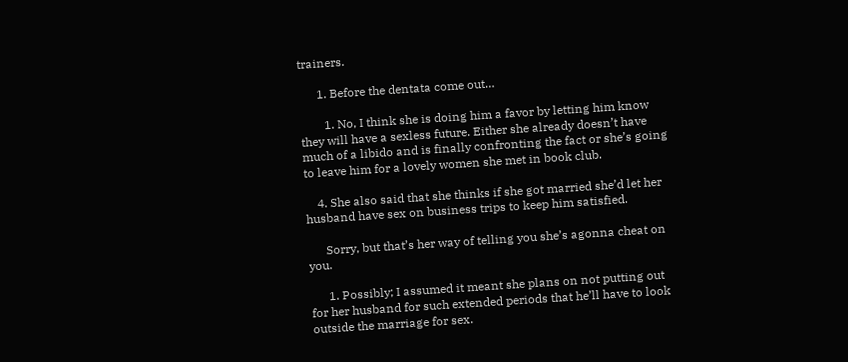trainers.

      1. Before the dentata come out…

        1. No, I think she is doing him a favor by letting him know they will have a sexless future. Either she already doesn’t have much of a libido and is finally confronting the fact or she’s going to leave him for a lovely women she met in book club.

    4. She also said that she thinks if she got married she’d let her husband have sex on business trips to keep him satisfied.

      Sorry, but that’s her way of telling you she’s agonna cheat on you.

      1. Possibly; I assumed it meant she plans on not putting out for her husband for such extended periods that he’ll have to look outside the marriage for sex.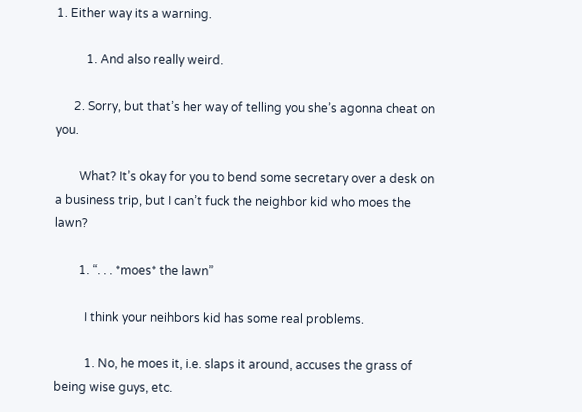1. Either way its a warning.

          1. And also really weird.

      2. Sorry, but that’s her way of telling you she’s agonna cheat on you.

        What? It’s okay for you to bend some secretary over a desk on a business trip, but I can’t fuck the neighbor kid who moes the lawn?

        1. “. . . *moes* the lawn”

          I think your neihbors kid has some real problems.

          1. No, he moes it, i.e. slaps it around, accuses the grass of being wise guys, etc.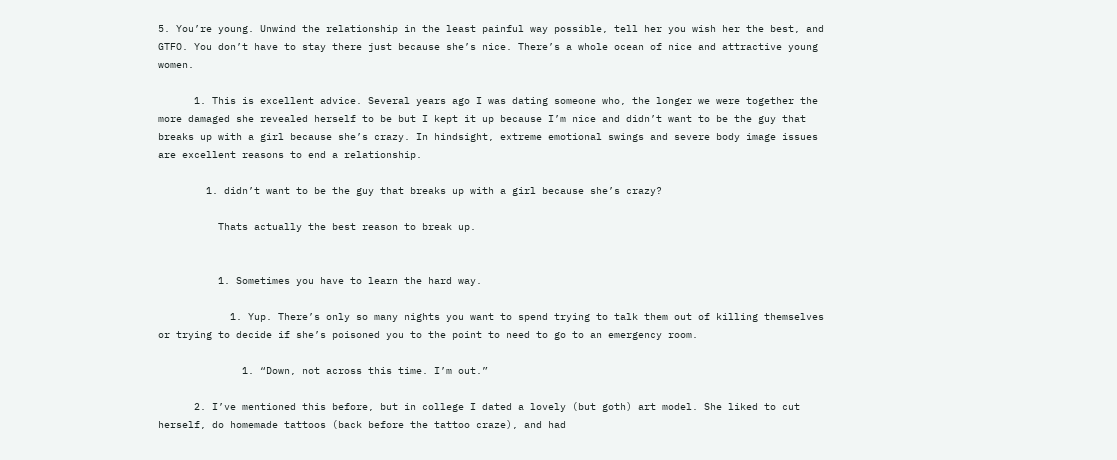5. You’re young. Unwind the relationship in the least painful way possible, tell her you wish her the best, and GTFO. You don’t have to stay there just because she’s nice. There’s a whole ocean of nice and attractive young women.

      1. This is excellent advice. Several years ago I was dating someone who, the longer we were together the more damaged she revealed herself to be but I kept it up because I’m nice and didn’t want to be the guy that breaks up with a girl because she’s crazy. In hindsight, extreme emotional swings and severe body image issues are excellent reasons to end a relationship.

        1. didn’t want to be the guy that breaks up with a girl because she’s crazy?

          Thats actually the best reason to break up.


          1. Sometimes you have to learn the hard way.

            1. Yup. There’s only so many nights you want to spend trying to talk them out of killing themselves or trying to decide if she’s poisoned you to the point to need to go to an emergency room.

              1. “Down, not across this time. I’m out.”

      2. I’ve mentioned this before, but in college I dated a lovely (but goth) art model. She liked to cut herself, do homemade tattoos (back before the tattoo craze), and had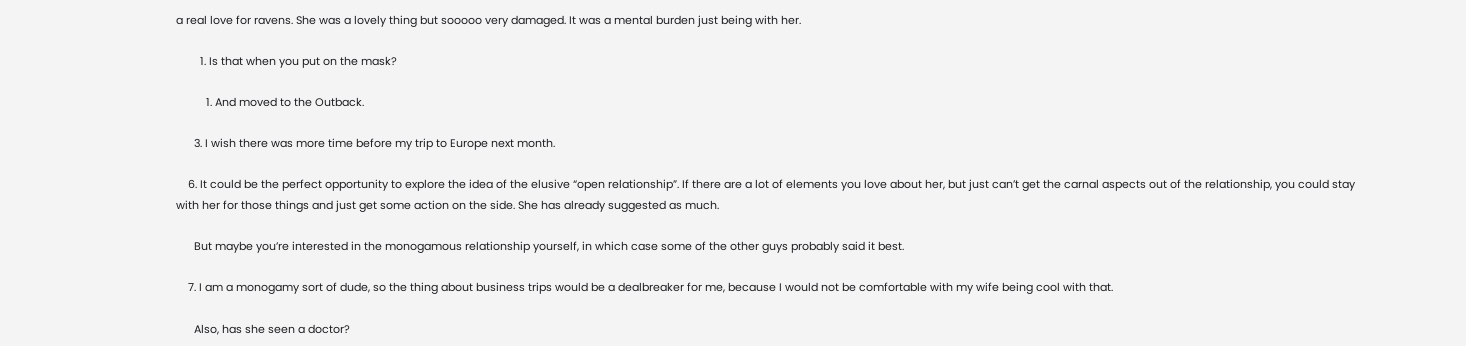a real love for ravens. She was a lovely thing but sooooo very damaged. It was a mental burden just being with her.

        1. Is that when you put on the mask?

          1. And moved to the Outback.

      3. I wish there was more time before my trip to Europe next month.

    6. It could be the perfect opportunity to explore the idea of the elusive “open relationship”. If there are a lot of elements you love about her, but just can’t get the carnal aspects out of the relationship, you could stay with her for those things and just get some action on the side. She has already suggested as much.

      But maybe you’re interested in the monogamous relationship yourself, in which case some of the other guys probably said it best.

    7. I am a monogamy sort of dude, so the thing about business trips would be a dealbreaker for me, because I would not be comfortable with my wife being cool with that.

      Also, has she seen a doctor?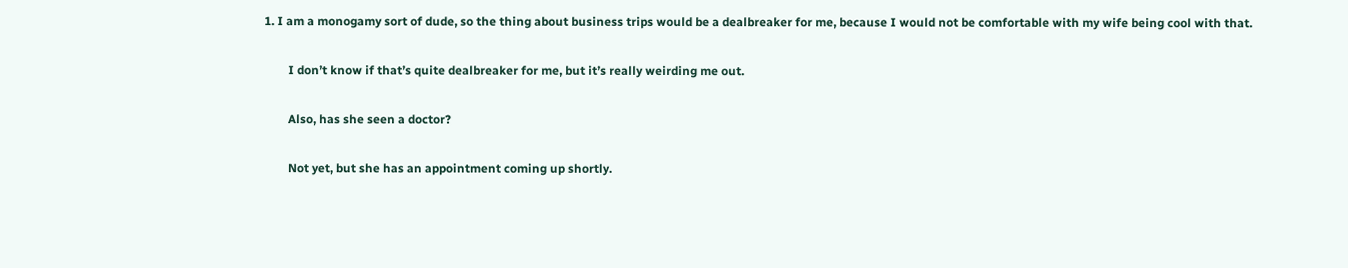1. I am a monogamy sort of dude, so the thing about business trips would be a dealbreaker for me, because I would not be comfortable with my wife being cool with that.

        I don’t know if that’s quite dealbreaker for me, but it’s really weirding me out.

        Also, has she seen a doctor?

        Not yet, but she has an appointment coming up shortly.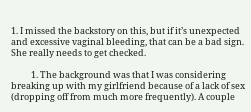1. I missed the backstory on this, but if it’s unexpected and excessive vaginal bleeding, that can be a bad sign. She really needs to get checked.

          1. The background was that I was considering breaking up with my girlfriend because of a lack of sex (dropping off from much more frequently). A couple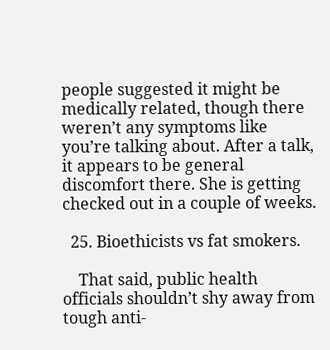people suggested it might be medically related, though there weren’t any symptoms like you’re talking about. After a talk, it appears to be general discomfort there. She is getting checked out in a couple of weeks.

  25. Bioethicists vs fat smokers.

    That said, public health officials shouldn’t shy away from tough anti-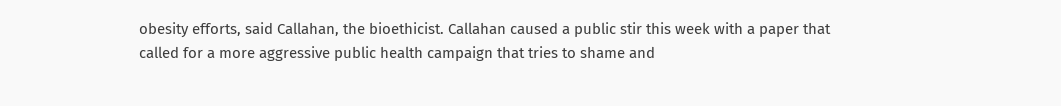obesity efforts, said Callahan, the bioethicist. Callahan caused a public stir this week with a paper that called for a more aggressive public health campaign that tries to shame and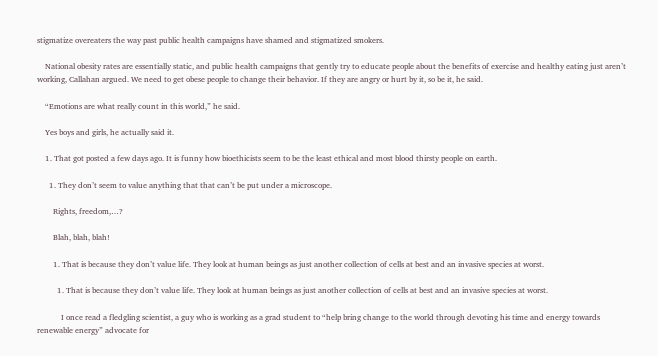stigmatize overeaters the way past public health campaigns have shamed and stigmatized smokers.

    National obesity rates are essentially static, and public health campaigns that gently try to educate people about the benefits of exercise and healthy eating just aren’t working, Callahan argued. We need to get obese people to change their behavior. If they are angry or hurt by it, so be it, he said.

    “Emotions are what really count in this world,” he said.

    Yes boys and girls, he actually said it.

    1. That got posted a few days ago. It is funny how bioethicists seem to be the least ethical and most blood thirsty people on earth.

      1. They don’t seem to value anything that that can’t be put under a microscope.

        Rights, freedom,…?

        Blah, blah, blah!

        1. That is because they don’t value life. They look at human beings as just another collection of cells at best and an invasive species at worst.

          1. That is because they don’t value life. They look at human beings as just another collection of cells at best and an invasive species at worst.

            I once read a fledgling scientist, a guy who is working as a grad student to “help bring change to the world through devoting his time and energy towards renewable energy” advocate for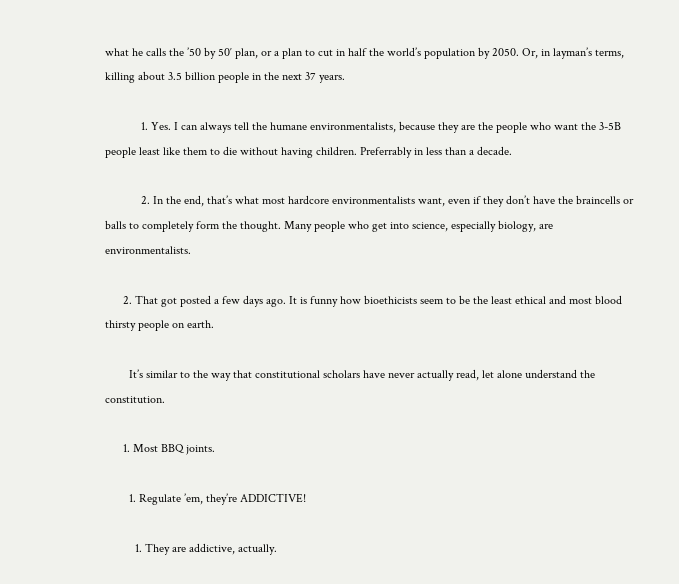what he calls the ’50 by 50′ plan, or a plan to cut in half the world’s population by 2050. Or, in layman’s terms, killing about 3.5 billion people in the next 37 years.

            1. Yes. I can always tell the humane environmentalists, because they are the people who want the 3-5B people least like them to die without having children. Preferrably in less than a decade.

            2. In the end, that’s what most hardcore environmentalists want, even if they don’t have the braincells or balls to completely form the thought. Many people who get into science, especially biology, are environmentalists.

      2. That got posted a few days ago. It is funny how bioethicists seem to be the least ethical and most blood thirsty people on earth.

        It’s similar to the way that constitutional scholars have never actually read, let alone understand the constitution.

      1. Most BBQ joints.

        1. Regulate ’em, they’re ADDICTIVE!

          1. They are addictive, actually.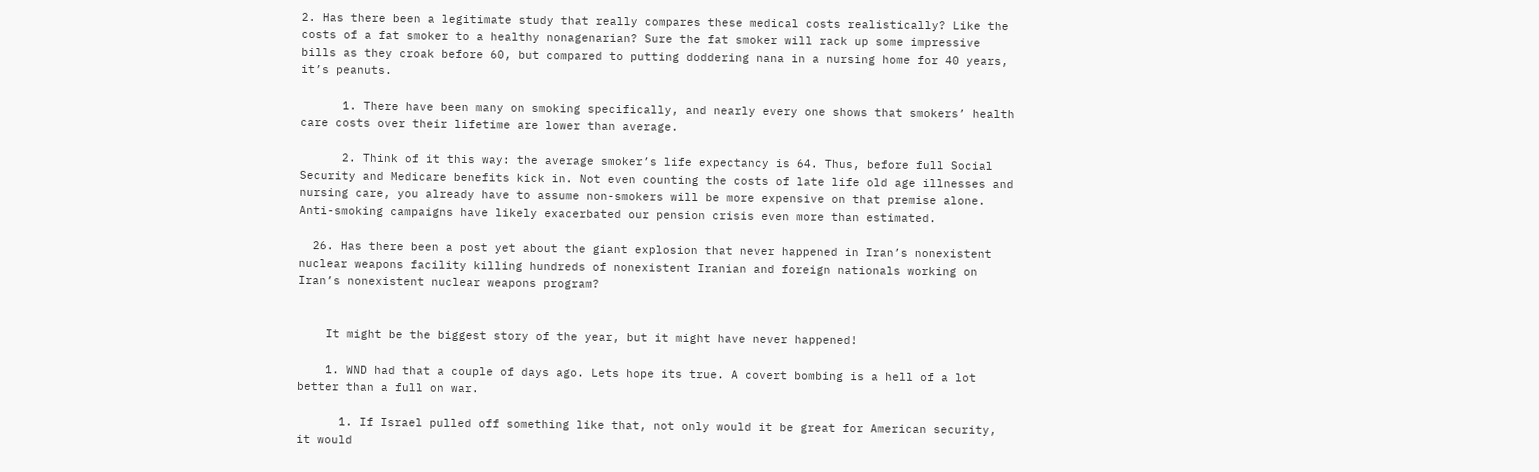2. Has there been a legitimate study that really compares these medical costs realistically? Like the costs of a fat smoker to a healthy nonagenarian? Sure the fat smoker will rack up some impressive bills as they croak before 60, but compared to putting doddering nana in a nursing home for 40 years, it’s peanuts.

      1. There have been many on smoking specifically, and nearly every one shows that smokers’ health care costs over their lifetime are lower than average.

      2. Think of it this way: the average smoker’s life expectancy is 64. Thus, before full Social Security and Medicare benefits kick in. Not even counting the costs of late life old age illnesses and nursing care, you already have to assume non-smokers will be more expensive on that premise alone. Anti-smoking campaigns have likely exacerbated our pension crisis even more than estimated.

  26. Has there been a post yet about the giant explosion that never happened in Iran’s nonexistent nuclear weapons facility killing hundreds of nonexistent Iranian and foreign nationals working on Iran’s nonexistent nuclear weapons program?


    It might be the biggest story of the year, but it might have never happened!

    1. WND had that a couple of days ago. Lets hope its true. A covert bombing is a hell of a lot better than a full on war.

      1. If Israel pulled off something like that, not only would it be great for American security, it would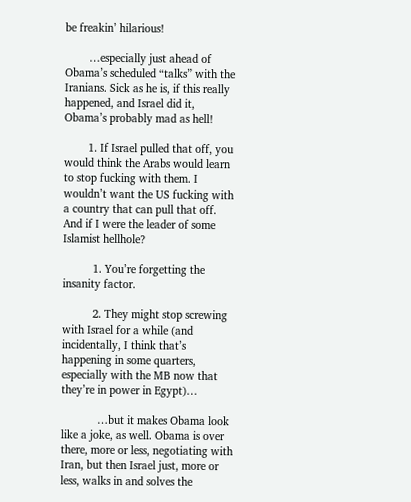be freakin’ hilarious!

        …especially just ahead of Obama’s scheduled “talks” with the Iranians. Sick as he is, if this really happened, and Israel did it, Obama’s probably mad as hell!

        1. If Israel pulled that off, you would think the Arabs would learn to stop fucking with them. I wouldn’t want the US fucking with a country that can pull that off. And if I were the leader of some Islamist hellhole?

          1. You’re forgetting the insanity factor.

          2. They might stop screwing with Israel for a while (and incidentally, I think that’s happening in some quarters, especially with the MB now that they’re in power in Egypt)…

            …but it makes Obama look like a joke, as well. Obama is over there, more or less, negotiating with Iran, but then Israel just, more or less, walks in and solves the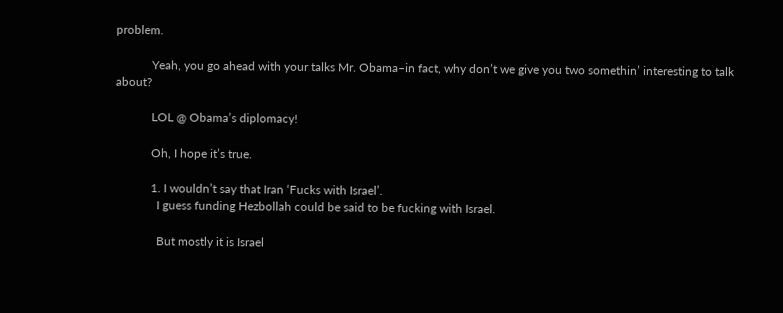problem.

            Yeah, you go ahead with your talks Mr. Obama–in fact, why don’t we give you two somethin’ interesting to talk about?

            LOL @ Obama’s diplomacy!

            Oh, I hope it’s true.

            1. I wouldn’t say that Iran ‘Fucks with Israel’.
              I guess funding Hezbollah could be said to be fucking with Israel.

              But mostly it is Israel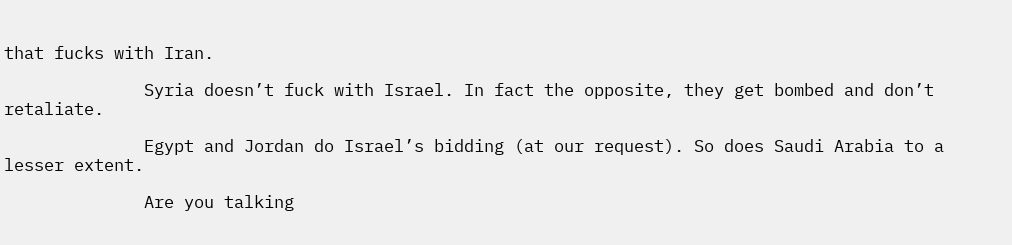that fucks with Iran.

              Syria doesn’t fuck with Israel. In fact the opposite, they get bombed and don’t retaliate.

              Egypt and Jordan do Israel’s bidding (at our request). So does Saudi Arabia to a lesser extent.

              Are you talking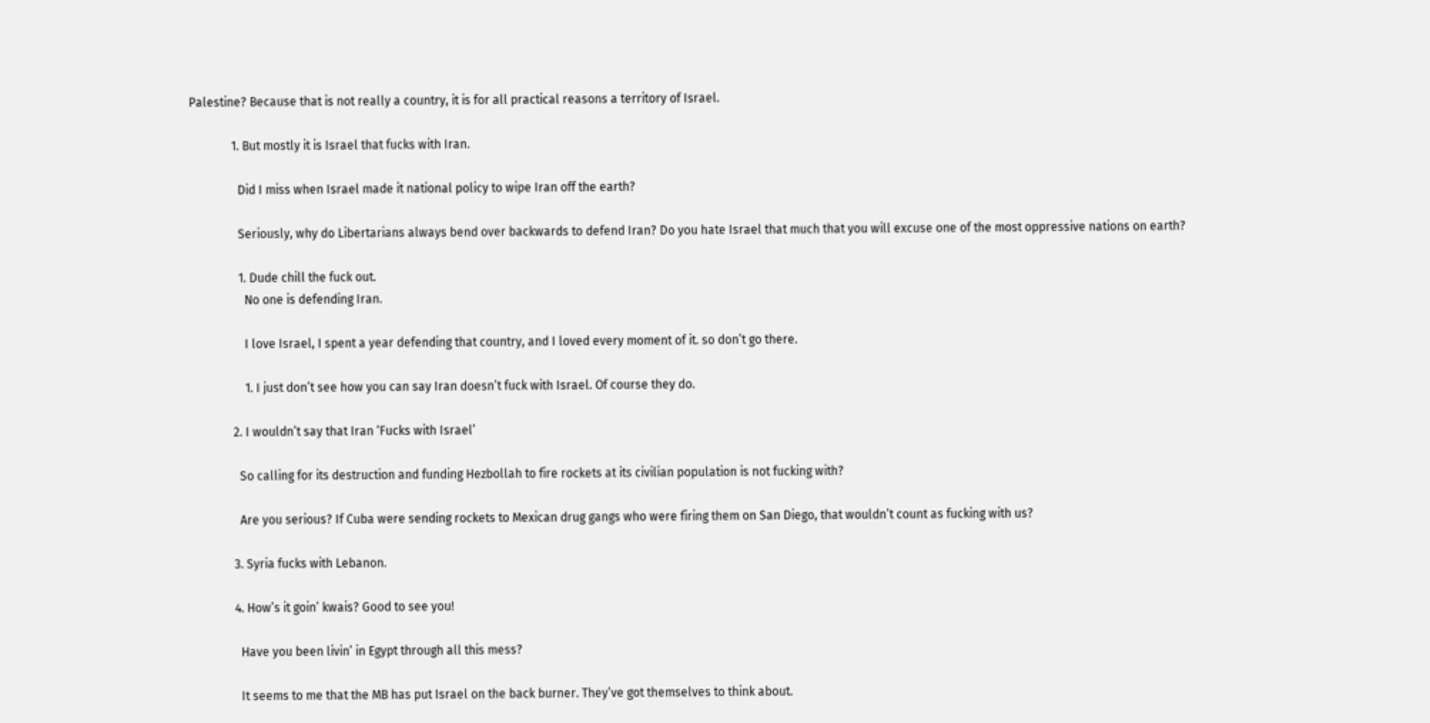Palestine? Because that is not really a country, it is for all practical reasons a territory of Israel.

              1. But mostly it is Israel that fucks with Iran.

                Did I miss when Israel made it national policy to wipe Iran off the earth?

                Seriously, why do Libertarians always bend over backwards to defend Iran? Do you hate Israel that much that you will excuse one of the most oppressive nations on earth?

                1. Dude chill the fuck out.
                  No one is defending Iran.

                  I love Israel, I spent a year defending that country, and I loved every moment of it. so don’t go there.

                  1. I just don’t see how you can say Iran doesn’t fuck with Israel. Of course they do.

              2. I wouldn’t say that Iran ‘Fucks with Israel’

                So calling for its destruction and funding Hezbollah to fire rockets at its civilian population is not fucking with?

                Are you serious? If Cuba were sending rockets to Mexican drug gangs who were firing them on San Diego, that wouldn’t count as fucking with us?

              3. Syria fucks with Lebanon.

              4. How’s it goin’ kwais? Good to see you!

                Have you been livin’ in Egypt through all this mess?

                It seems to me that the MB has put Israel on the back burner. They’ve got themselves to think about.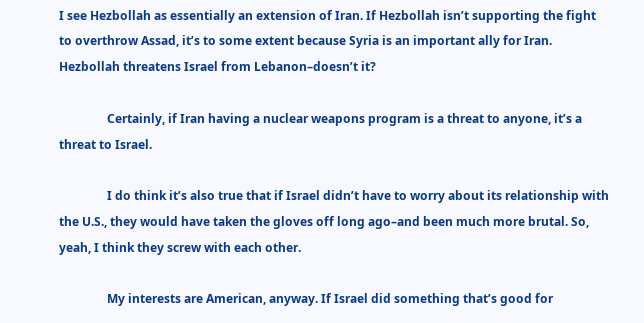I see Hezbollah as essentially an extension of Iran. If Hezbollah isn’t supporting the fight to overthrow Assad, it’s to some extent because Syria is an important ally for Iran. Hezbollah threatens Israel from Lebanon–doesn’t it?

                Certainly, if Iran having a nuclear weapons program is a threat to anyone, it’s a threat to Israel.

                I do think it’s also true that if Israel didn’t have to worry about its relationship with the U.S., they would have taken the gloves off long ago–and been much more brutal. So, yeah, I think they screw with each other.

                My interests are American, anyway. If Israel did something that’s good for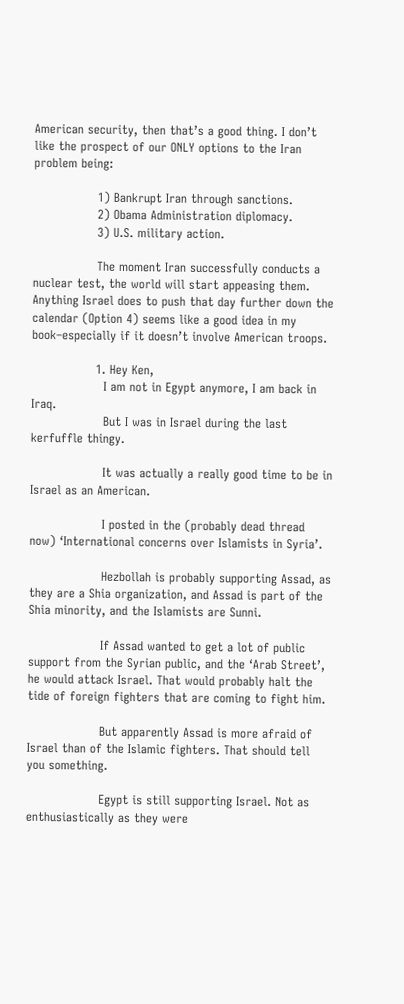American security, then that’s a good thing. I don’t like the prospect of our ONLY options to the Iran problem being:

                1) Bankrupt Iran through sanctions.
                2) Obama Administration diplomacy.
                3) U.S. military action.

                The moment Iran successfully conducts a nuclear test, the world will start appeasing them. Anything Israel does to push that day further down the calendar (Option 4) seems like a good idea in my book–especially if it doesn’t involve American troops.

                1. Hey Ken,
                  I am not in Egypt anymore, I am back in Iraq.
                  But I was in Israel during the last kerfuffle thingy.

                  It was actually a really good time to be in Israel as an American.

                  I posted in the (probably dead thread now) ‘International concerns over Islamists in Syria’.

                  Hezbollah is probably supporting Assad, as they are a Shia organization, and Assad is part of the Shia minority, and the Islamists are Sunni.

                  If Assad wanted to get a lot of public support from the Syrian public, and the ‘Arab Street’, he would attack Israel. That would probably halt the tide of foreign fighters that are coming to fight him.

                  But apparently Assad is more afraid of Israel than of the Islamic fighters. That should tell you something.

                  Egypt is still supporting Israel. Not as enthusiastically as they were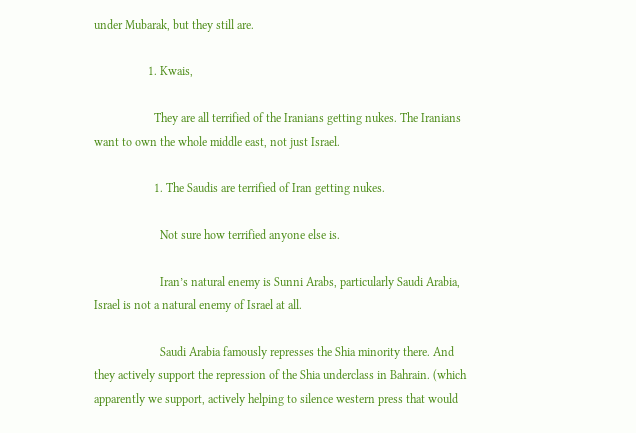under Mubarak, but they still are.

                  1. Kwais,

                    They are all terrified of the Iranians getting nukes. The Iranians want to own the whole middle east, not just Israel.

                    1. The Saudis are terrified of Iran getting nukes.

                      Not sure how terrified anyone else is.

                      Iran’s natural enemy is Sunni Arabs, particularly Saudi Arabia, Israel is not a natural enemy of Israel at all.

                      Saudi Arabia famously represses the Shia minority there. And they actively support the repression of the Shia underclass in Bahrain. (which apparently we support, actively helping to silence western press that would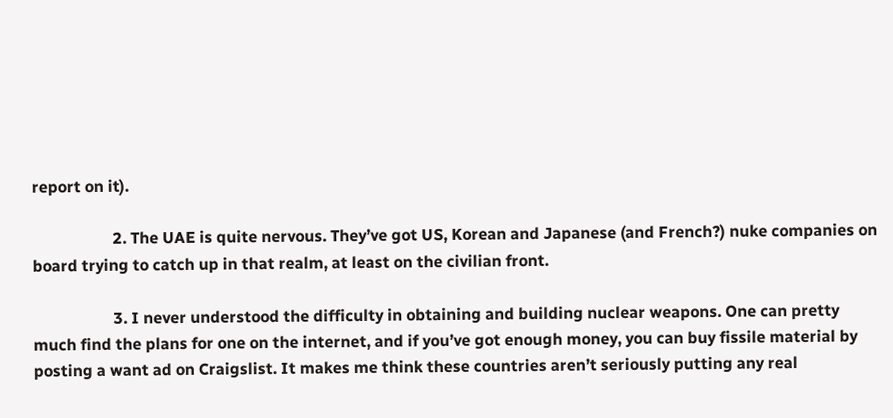report on it).

                    2. The UAE is quite nervous. They’ve got US, Korean and Japanese (and French?) nuke companies on board trying to catch up in that realm, at least on the civilian front.

                    3. I never understood the difficulty in obtaining and building nuclear weapons. One can pretty much find the plans for one on the internet, and if you’ve got enough money, you can buy fissile material by posting a want ad on Craigslist. It makes me think these countries aren’t seriously putting any real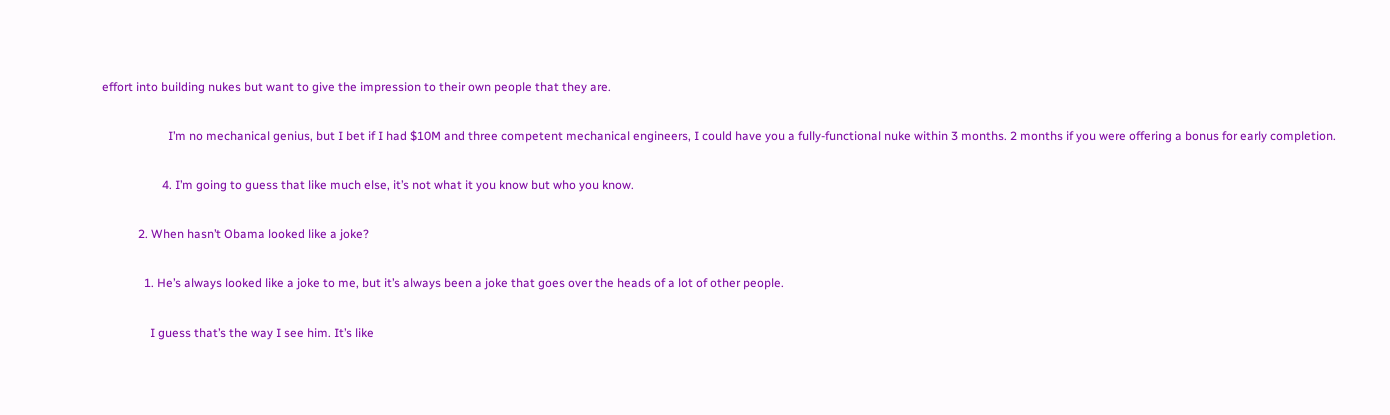effort into building nukes but want to give the impression to their own people that they are.

                      I’m no mechanical genius, but I bet if I had $10M and three competent mechanical engineers, I could have you a fully-functional nuke within 3 months. 2 months if you were offering a bonus for early completion.

                    4. I’m going to guess that like much else, it’s not what it you know but who you know.

            2. When hasn’t Obama looked like a joke?

              1. He’s always looked like a joke to me, but it’s always been a joke that goes over the heads of a lot of other people.

                I guess that’s the way I see him. It’s like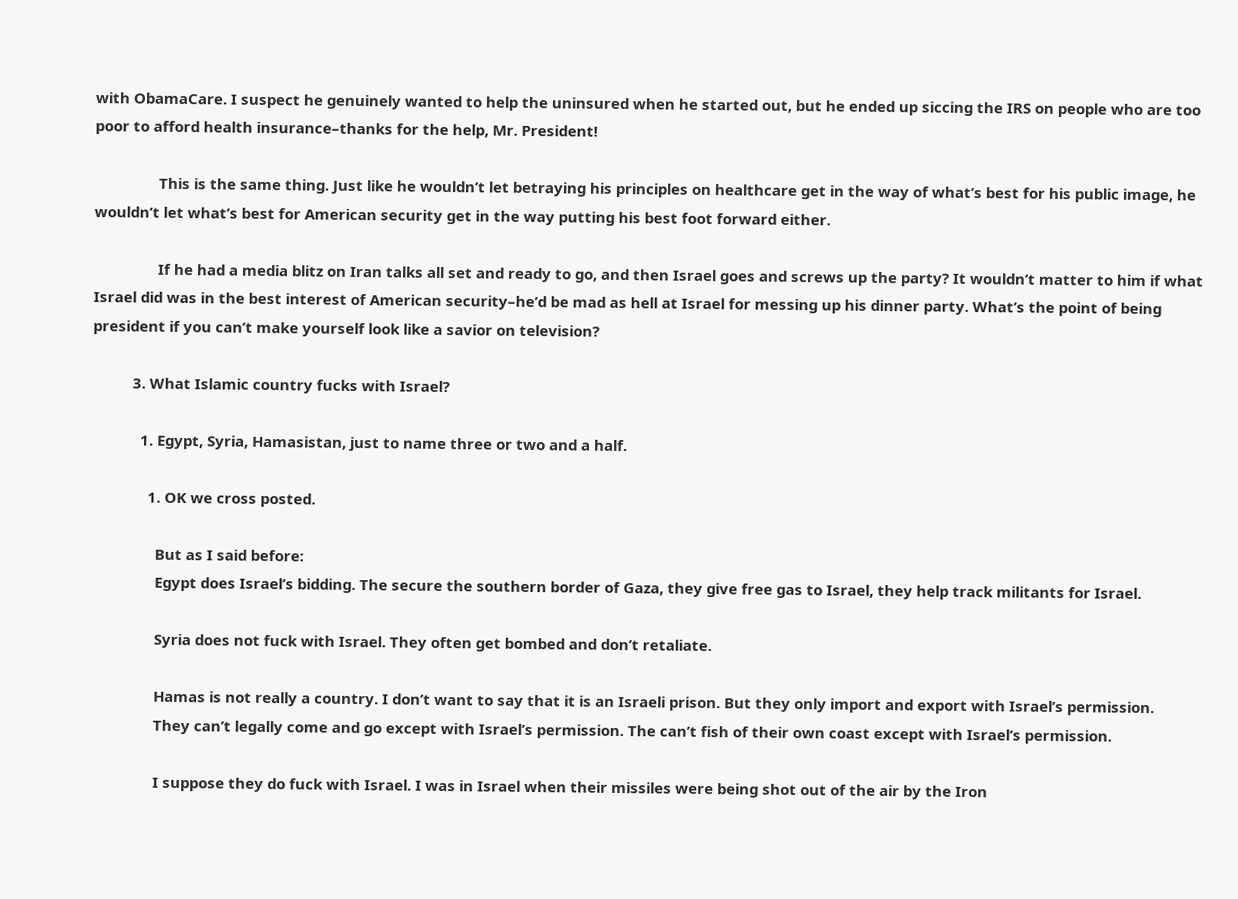with ObamaCare. I suspect he genuinely wanted to help the uninsured when he started out, but he ended up siccing the IRS on people who are too poor to afford health insurance–thanks for the help, Mr. President!

                This is the same thing. Just like he wouldn’t let betraying his principles on healthcare get in the way of what’s best for his public image, he wouldn’t let what’s best for American security get in the way putting his best foot forward either.

                If he had a media blitz on Iran talks all set and ready to go, and then Israel goes and screws up the party? It wouldn’t matter to him if what Israel did was in the best interest of American security–he’d be mad as hell at Israel for messing up his dinner party. What’s the point of being president if you can’t make yourself look like a savior on television?

          3. What Islamic country fucks with Israel?

            1. Egypt, Syria, Hamasistan, just to name three or two and a half.

              1. OK we cross posted.

                But as I said before:
                Egypt does Israel’s bidding. The secure the southern border of Gaza, they give free gas to Israel, they help track militants for Israel.

                Syria does not fuck with Israel. They often get bombed and don’t retaliate.

                Hamas is not really a country. I don’t want to say that it is an Israeli prison. But they only import and export with Israel’s permission.
                They can’t legally come and go except with Israel’s permission. The can’t fish of their own coast except with Israel’s permission.

                I suppose they do fuck with Israel. I was in Israel when their missiles were being shot out of the air by the Iron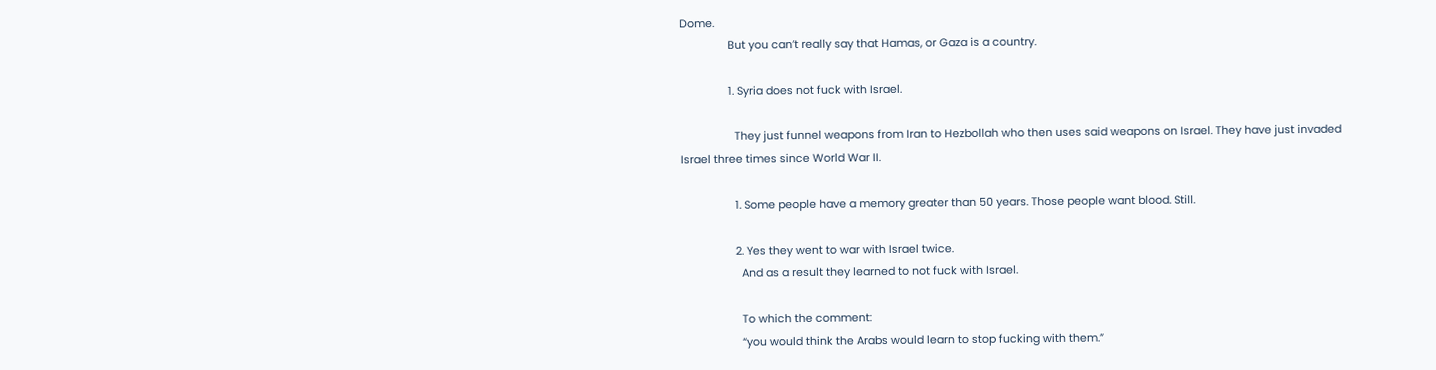Dome.
                But you can’t really say that Hamas, or Gaza is a country.

                1. Syria does not fuck with Israel.

                  They just funnel weapons from Iran to Hezbollah who then uses said weapons on Israel. They have just invaded Israel three times since World War II.

                  1. Some people have a memory greater than 50 years. Those people want blood. Still.

                  2. Yes they went to war with Israel twice.
                    And as a result they learned to not fuck with Israel.

                    To which the comment:
                    “you would think the Arabs would learn to stop fucking with them.”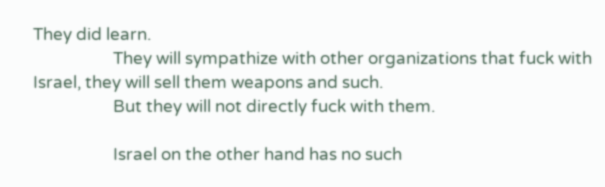They did learn.
                    They will sympathize with other organizations that fuck with Israel, they will sell them weapons and such.
                    But they will not directly fuck with them.

                    Israel on the other hand has no such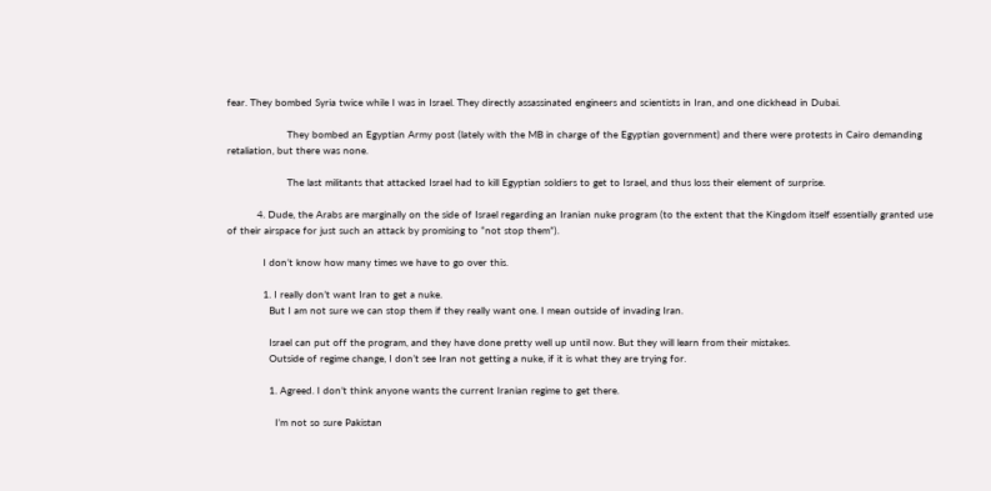fear. They bombed Syria twice while I was in Israel. They directly assassinated engineers and scientists in Iran, and one dickhead in Dubai.

                    They bombed an Egyptian Army post (lately with the MB in charge of the Egyptian government) and there were protests in Cairo demanding retaliation, but there was none.

                    The last militants that attacked Israel had to kill Egyptian soldiers to get to Israel, and thus loss their element of surprise.

          4. Dude, the Arabs are marginally on the side of Israel regarding an Iranian nuke program (to the extent that the Kingdom itself essentially granted use of their airspace for just such an attack by promising to “not stop them”).

            I don’t know how many times we have to go over this.

            1. I really don’t want Iran to get a nuke.
              But I am not sure we can stop them if they really want one. I mean outside of invading Iran.

              Israel can put off the program, and they have done pretty well up until now. But they will learn from their mistakes.
              Outside of regime change, I don’t see Iran not getting a nuke, if it is what they are trying for.

              1. Agreed. I don’t think anyone wants the current Iranian regime to get there.

                I’m not so sure Pakistan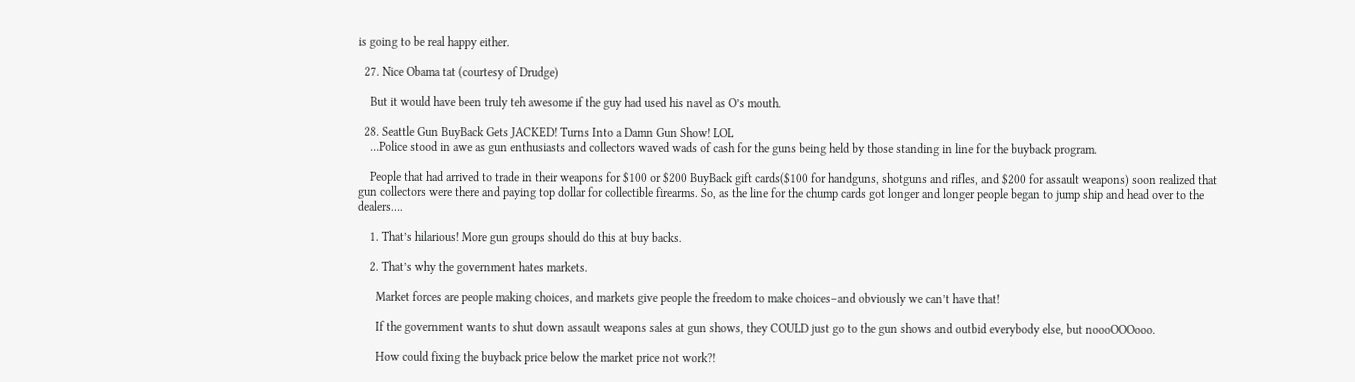is going to be real happy either.

  27. Nice Obama tat (courtesy of Drudge)

    But it would have been truly teh awesome if the guy had used his navel as O’s mouth.

  28. Seattle Gun BuyBack Gets JACKED! Turns Into a Damn Gun Show! LOL
    …Police stood in awe as gun enthusiasts and collectors waved wads of cash for the guns being held by those standing in line for the buyback program.

    People that had arrived to trade in their weapons for $100 or $200 BuyBack gift cards($100 for handguns, shotguns and rifles, and $200 for assault weapons) soon realized that gun collectors were there and paying top dollar for collectible firearms. So, as the line for the chump cards got longer and longer people began to jump ship and head over to the dealers….

    1. That’s hilarious! More gun groups should do this at buy backs.

    2. That’s why the government hates markets.

      Market forces are people making choices, and markets give people the freedom to make choices–and obviously we can’t have that!

      If the government wants to shut down assault weapons sales at gun shows, they COULD just go to the gun shows and outbid everybody else, but noooOOOooo.

      How could fixing the buyback price below the market price not work?!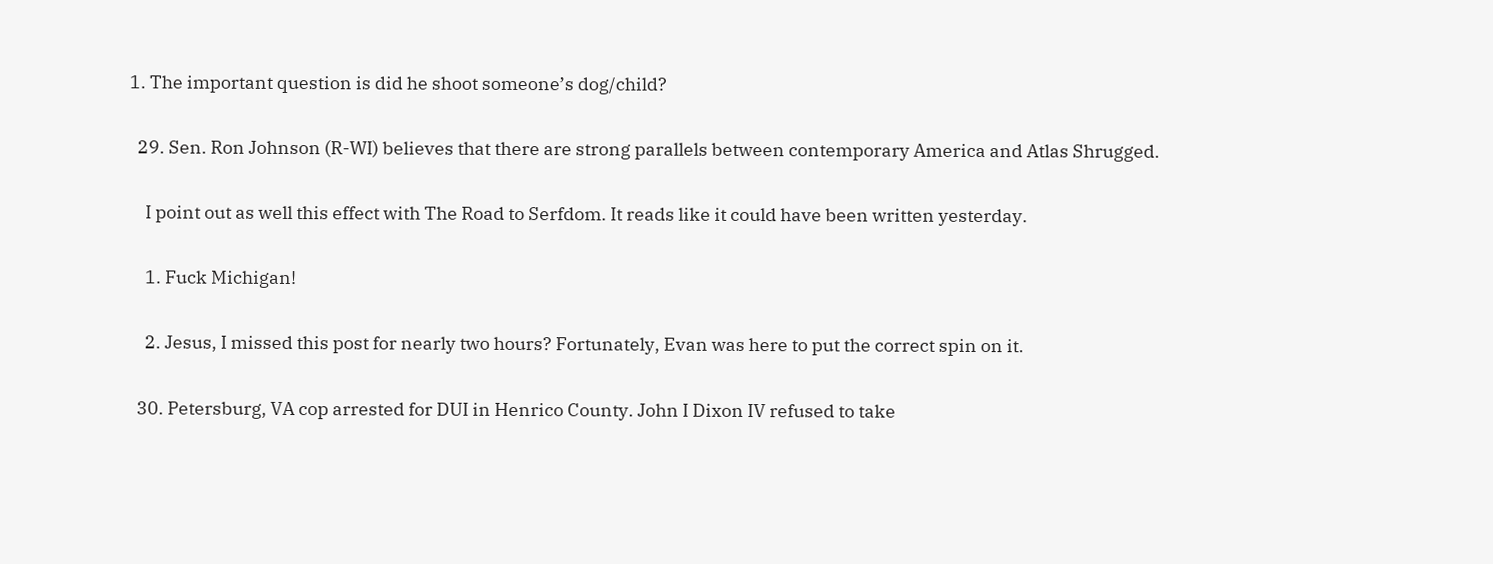1. The important question is did he shoot someone’s dog/child?

  29. Sen. Ron Johnson (R-WI) believes that there are strong parallels between contemporary America and Atlas Shrugged.

    I point out as well this effect with The Road to Serfdom. It reads like it could have been written yesterday.

    1. Fuck Michigan!

    2. Jesus, I missed this post for nearly two hours? Fortunately, Evan was here to put the correct spin on it.

  30. Petersburg, VA cop arrested for DUI in Henrico County. John I Dixon IV refused to take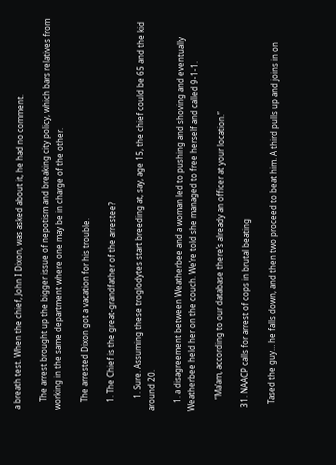a breath test. When the chief, John I Dixon, was asked about it, he had no comment.

    The arrest brought up the bigger issue of nepotism and breaking city policy, which bars relatives from working in the same department where one may be in charge of the other.

    The arrested Dixon got a vacation for his trouble.

    1. The Chief is the great-grandfather of the arrestee?

      1. Sure. Assuming these troglodytes start breeding at, say, age 15, the chief could be 65 and the kid around 20.

    1. a disagreement between Weatherbee and a woman led to pushing and shoving and eventually Weatherbee held her on the couch. We’re told she managed to free herself and called 9-1-1.

      “Ma’am, according to our database there’s already an officer at your location.”

  31. NAACP calls for arrest of cops in brutal beating

    Tased the guy… he falls down, and then two proceed to beat him. A third pulls up and joins in on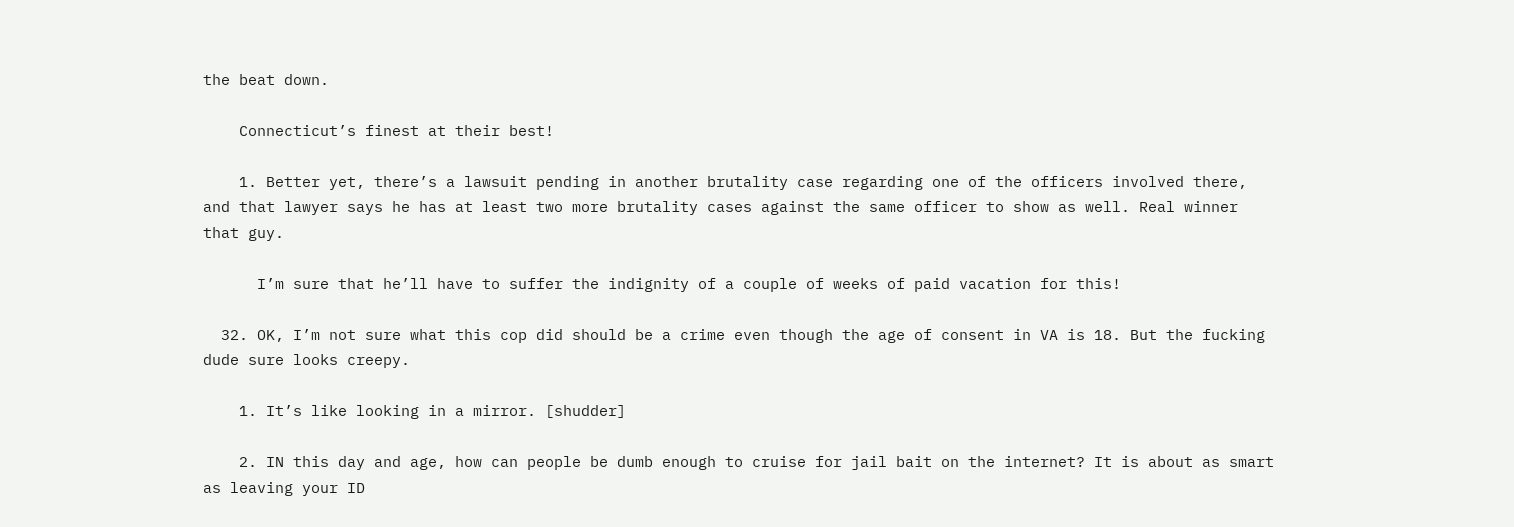the beat down.

    Connecticut’s finest at their best!

    1. Better yet, there’s a lawsuit pending in another brutality case regarding one of the officers involved there, and that lawyer says he has at least two more brutality cases against the same officer to show as well. Real winner that guy.

      I’m sure that he’ll have to suffer the indignity of a couple of weeks of paid vacation for this!

  32. OK, I’m not sure what this cop did should be a crime even though the age of consent in VA is 18. But the fucking dude sure looks creepy.

    1. It’s like looking in a mirror. [shudder]

    2. IN this day and age, how can people be dumb enough to cruise for jail bait on the internet? It is about as smart as leaving your ID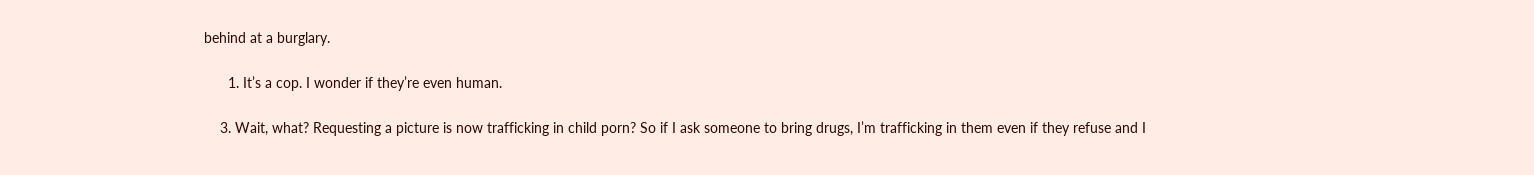behind at a burglary.

      1. It’s a cop. I wonder if they’re even human.

    3. Wait, what? Requesting a picture is now trafficking in child porn? So if I ask someone to bring drugs, I’m trafficking in them even if they refuse and I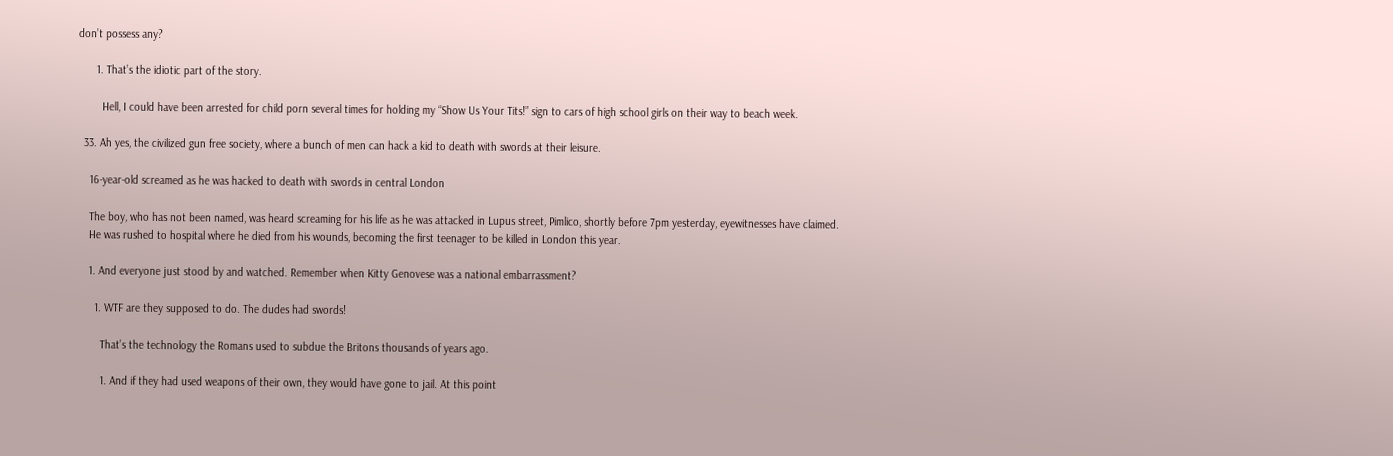don’t possess any?

      1. That’s the idiotic part of the story.

        Hell, I could have been arrested for child porn several times for holding my “Show Us Your Tits!” sign to cars of high school girls on their way to beach week.

  33. Ah yes, the civilized gun free society, where a bunch of men can hack a kid to death with swords at their leisure.

    16-year-old screamed as he was hacked to death with swords in central London

    The boy, who has not been named, was heard screaming for his life as he was attacked in Lupus street, Pimlico, shortly before 7pm yesterday, eyewitnesses have claimed.
    He was rushed to hospital where he died from his wounds, becoming the first teenager to be killed in London this year.

    1. And everyone just stood by and watched. Remember when Kitty Genovese was a national embarrassment?

      1. WTF are they supposed to do. The dudes had swords!

        That’s the technology the Romans used to subdue the Britons thousands of years ago.

        1. And if they had used weapons of their own, they would have gone to jail. At this point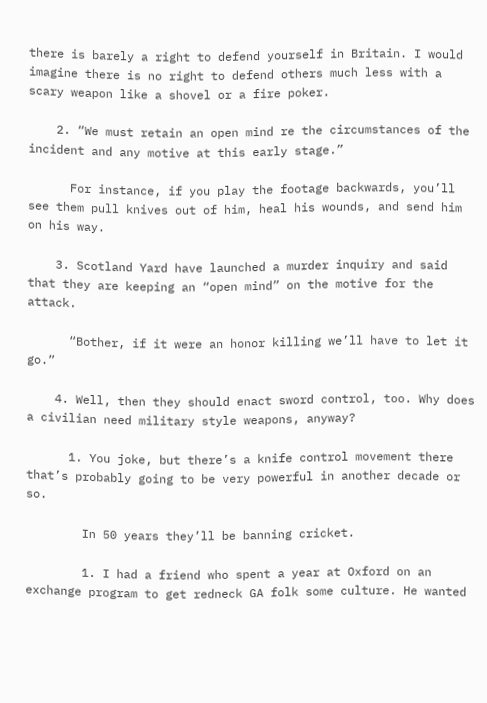there is barely a right to defend yourself in Britain. I would imagine there is no right to defend others much less with a scary weapon like a shovel or a fire poker.

    2. “We must retain an open mind re the circumstances of the incident and any motive at this early stage.”

      For instance, if you play the footage backwards, you’ll see them pull knives out of him, heal his wounds, and send him on his way.

    3. Scotland Yard have launched a murder inquiry and said that they are keeping an “open mind” on the motive for the attack.

      “Bother, if it were an honor killing we’ll have to let it go.”

    4. Well, then they should enact sword control, too. Why does a civilian need military style weapons, anyway?

      1. You joke, but there’s a knife control movement there that’s probably going to be very powerful in another decade or so.

        In 50 years they’ll be banning cricket.

        1. I had a friend who spent a year at Oxford on an exchange program to get redneck GA folk some culture. He wanted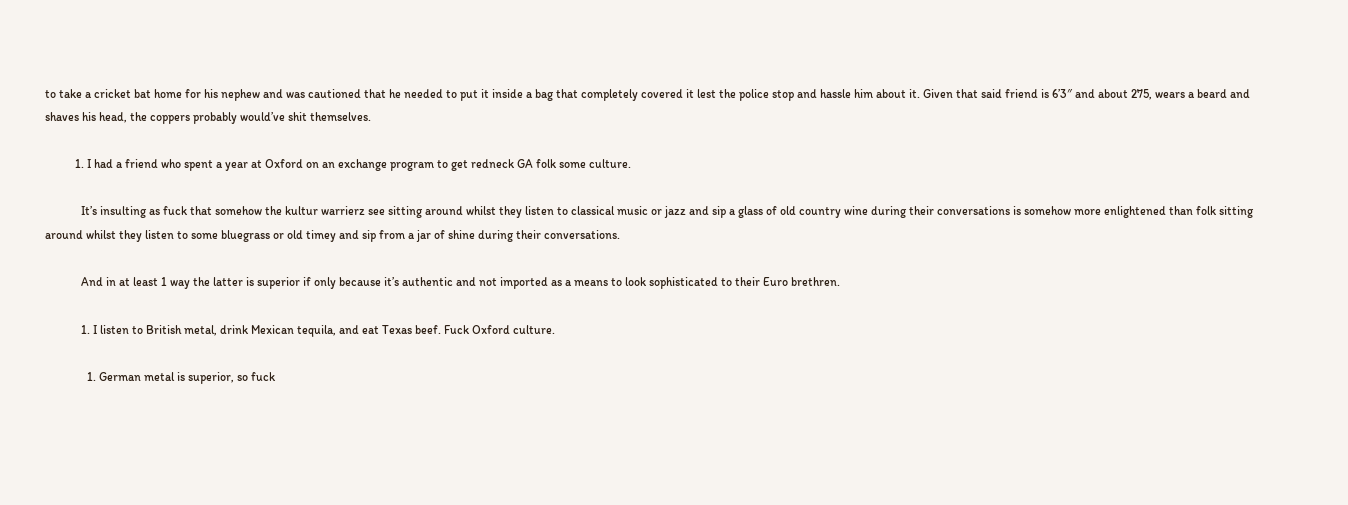to take a cricket bat home for his nephew and was cautioned that he needed to put it inside a bag that completely covered it lest the police stop and hassle him about it. Given that said friend is 6’3″ and about 275, wears a beard and shaves his head, the coppers probably would’ve shit themselves.

          1. I had a friend who spent a year at Oxford on an exchange program to get redneck GA folk some culture.

            It’s insulting as fuck that somehow the kultur warrierz see sitting around whilst they listen to classical music or jazz and sip a glass of old country wine during their conversations is somehow more enlightened than folk sitting around whilst they listen to some bluegrass or old timey and sip from a jar of shine during their conversations.

            And in at least 1 way the latter is superior if only because it’s authentic and not imported as a means to look sophisticated to their Euro brethren.

            1. I listen to British metal, drink Mexican tequila, and eat Texas beef. Fuck Oxford culture.

              1. German metal is superior, so fuck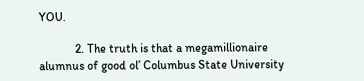YOU.

            2. The truth is that a megamillionaire alumnus of good ol’ Columbus State University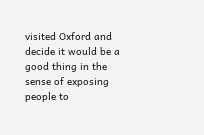visited Oxford and decide it would be a good thing in the sense of exposing people to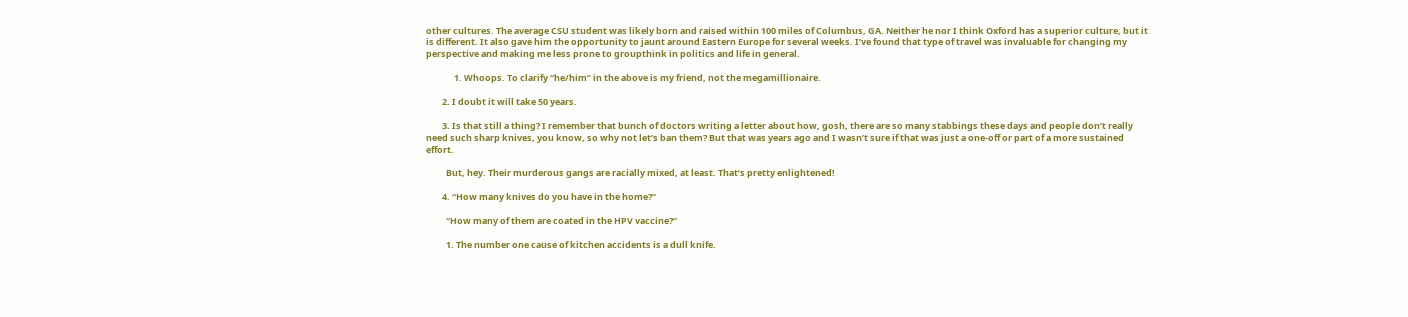other cultures. The average CSU student was likely born and raised within 100 miles of Columbus, GA. Neither he nor I think Oxford has a superior culture, but it is different. It also gave him the opportunity to jaunt around Eastern Europe for several weeks. I’ve found that type of travel was invaluable for changing my perspective and making me less prone to groupthink in politics and life in general.

              1. Whoops. To clarify “he/him” in the above is my friend, not the megamillionaire.

        2. I doubt it will take 50 years.

        3. Is that still a thing? I remember that bunch of doctors writing a letter about how, gosh, there are so many stabbings these days and people don’t really need such sharp knives, you know, so why not let’s ban them? But that was years ago and I wasn’t sure if that was just a one-off or part of a more sustained effort.

          But, hey. Their murderous gangs are racially mixed, at least. That’s pretty enlightened!

        4. “How many knives do you have in the home?”

          “How many of them are coated in the HPV vaccine?”

          1. The number one cause of kitchen accidents is a dull knife.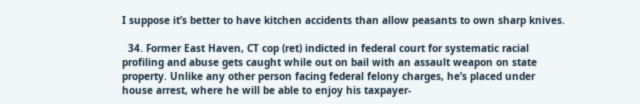I suppose it’s better to have kitchen accidents than allow peasants to own sharp knives.

  34. Former East Haven, CT cop (ret) indicted in federal court for systematic racial profiling and abuse gets caught while out on bail with an assault weapon on state property. Unlike any other person facing federal felony charges, he’s placed under house arrest, where he will be able to enjoy his taxpayer-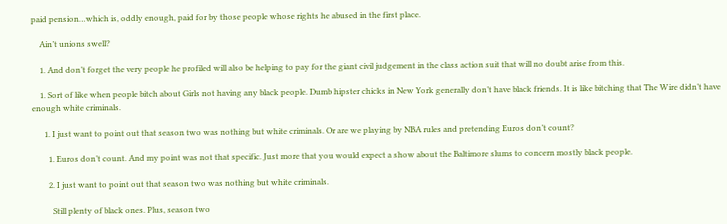paid pension…which is, oddly enough, paid for by those people whose rights he abused in the first place.

    Ain’t unions swell?

    1. And don’t forget the very people he profiled will also be helping to pay for the giant civil judgement in the class action suit that will no doubt arise from this.

    1. Sort of like when people bitch about Girls not having any black people. Dumb hipster chicks in New York generally don’t have black friends. It is like bitching that The Wire didn’t have enough white criminals.

      1. I just want to point out that season two was nothing but white criminals. Or are we playing by NBA rules and pretending Euros don’t count?

        1. Euros don’t count. And my point was not that specific. Just more that you would expect a show about the Baltimore slums to concern mostly black people.

        2. I just want to point out that season two was nothing but white criminals.

          Still plenty of black ones. Plus, season two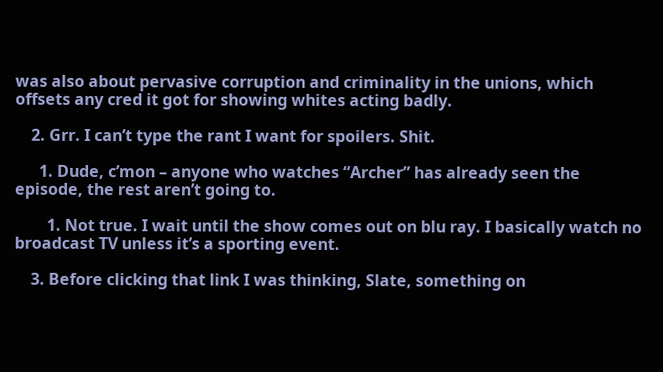was also about pervasive corruption and criminality in the unions, which offsets any cred it got for showing whites acting badly.

    2. Grr. I can’t type the rant I want for spoilers. Shit.

      1. Dude, c’mon – anyone who watches “Archer” has already seen the episode, the rest aren’t going to.

        1. Not true. I wait until the show comes out on blu ray. I basically watch no broadcast TV unless it’s a sporting event.

    3. Before clicking that link I was thinking, Slate, something on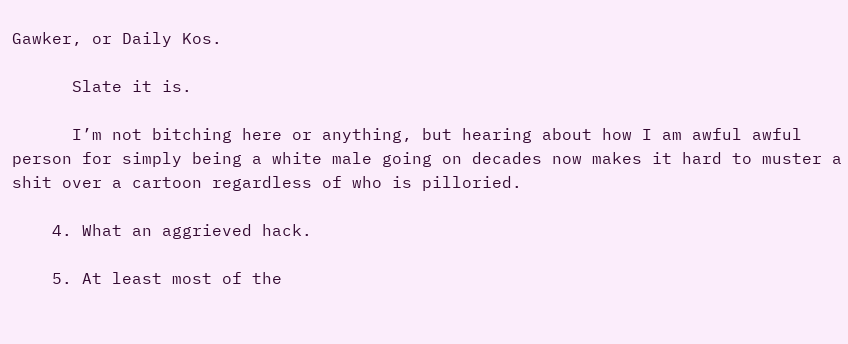Gawker, or Daily Kos.

      Slate it is.

      I’m not bitching here or anything, but hearing about how I am awful awful person for simply being a white male going on decades now makes it hard to muster a shit over a cartoon regardless of who is pilloried.

    4. What an aggrieved hack.

    5. At least most of the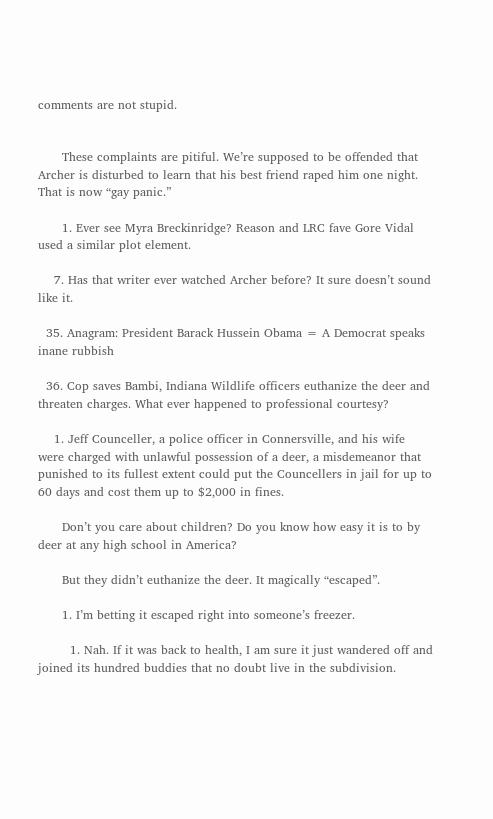comments are not stupid.


      These complaints are pitiful. We’re supposed to be offended that Archer is disturbed to learn that his best friend raped him one night. That is now “gay panic.”

      1. Ever see Myra Breckinridge? Reason and LRC fave Gore Vidal used a similar plot element.

    7. Has that writer ever watched Archer before? It sure doesn’t sound like it.

  35. Anagram: President Barack Hussein Obama = A Democrat speaks inane rubbish

  36. Cop saves Bambi, Indiana Wildlife officers euthanize the deer and threaten charges. What ever happened to professional courtesy?

    1. Jeff Counceller, a police officer in Connersville, and his wife were charged with unlawful possession of a deer, a misdemeanor that punished to its fullest extent could put the Councellers in jail for up to 60 days and cost them up to $2,000 in fines.

      Don’t you care about children? Do you know how easy it is to by deer at any high school in America?

      But they didn’t euthanize the deer. It magically “escaped”.

      1. I’m betting it escaped right into someone’s freezer.

        1. Nah. If it was back to health, I am sure it just wandered off and joined its hundred buddies that no doubt live in the subdivision.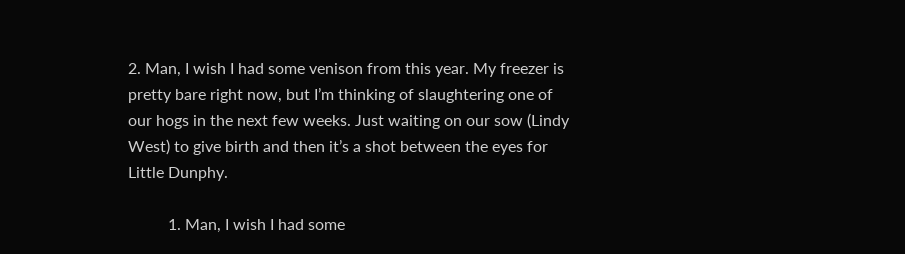2. Man, I wish I had some venison from this year. My freezer is pretty bare right now, but I’m thinking of slaughtering one of our hogs in the next few weeks. Just waiting on our sow (Lindy West) to give birth and then it’s a shot between the eyes for Little Dunphy.

          1. Man, I wish I had some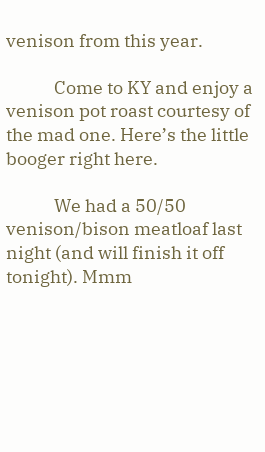venison from this year.

            Come to KY and enjoy a venison pot roast courtesy of the mad one. Here’s the little booger right here.

            We had a 50/50 venison/bison meatloaf last night (and will finish it off tonight). Mmm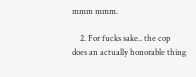mmm mmm.

    2. For fucks sake.. the cop does an actually honorable thing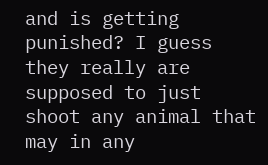and is getting punished? I guess they really are supposed to just shoot any animal that may in any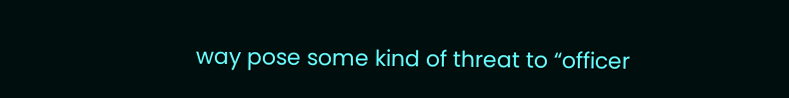way pose some kind of threat to “officer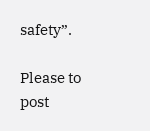safety”.

Please to post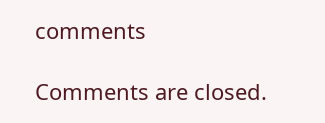comments

Comments are closed.